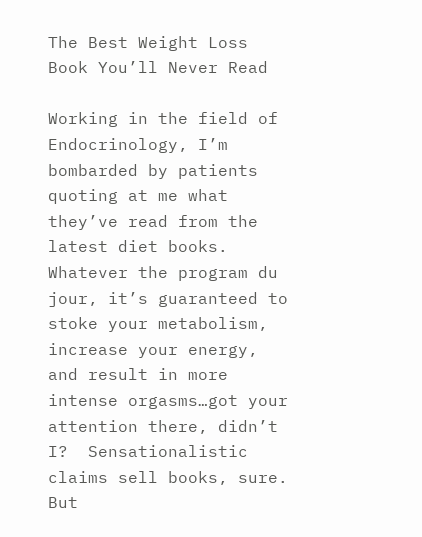The Best Weight Loss Book You’ll Never Read

Working in the field of Endocrinology, I’m bombarded by patients quoting at me what they’ve read from the latest diet books.  Whatever the program du jour, it’s guaranteed to stoke your metabolism, increase your energy, and result in more intense orgasms…got your attention there, didn’t I?  Sensationalistic claims sell books, sure.  But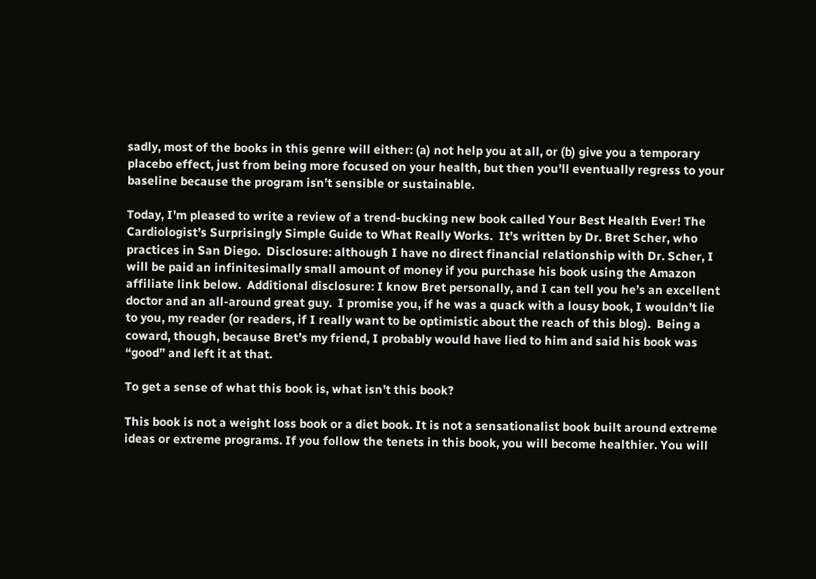sadly, most of the books in this genre will either: (a) not help you at all, or (b) give you a temporary placebo effect, just from being more focused on your health, but then you’ll eventually regress to your baseline because the program isn’t sensible or sustainable.

Today, I’m pleased to write a review of a trend-bucking new book called Your Best Health Ever! The Cardiologist’s Surprisingly Simple Guide to What Really Works.  It’s written by Dr. Bret Scher, who practices in San Diego.  Disclosure: although I have no direct financial relationship with Dr. Scher, I will be paid an infinitesimally small amount of money if you purchase his book using the Amazon affiliate link below.  Additional disclosure: I know Bret personally, and I can tell you he’s an excellent doctor and an all-around great guy.  I promise you, if he was a quack with a lousy book, I wouldn’t lie to you, my reader (or readers, if I really want to be optimistic about the reach of this blog).  Being a coward, though, because Bret’s my friend, I probably would have lied to him and said his book was “good” and left it at that.

To get a sense of what this book is, what isn’t this book?

This book is not a weight loss book or a diet book. It is not a sensationalist book built around extreme ideas or extreme programs. If you follow the tenets in this book, you will become healthier. You will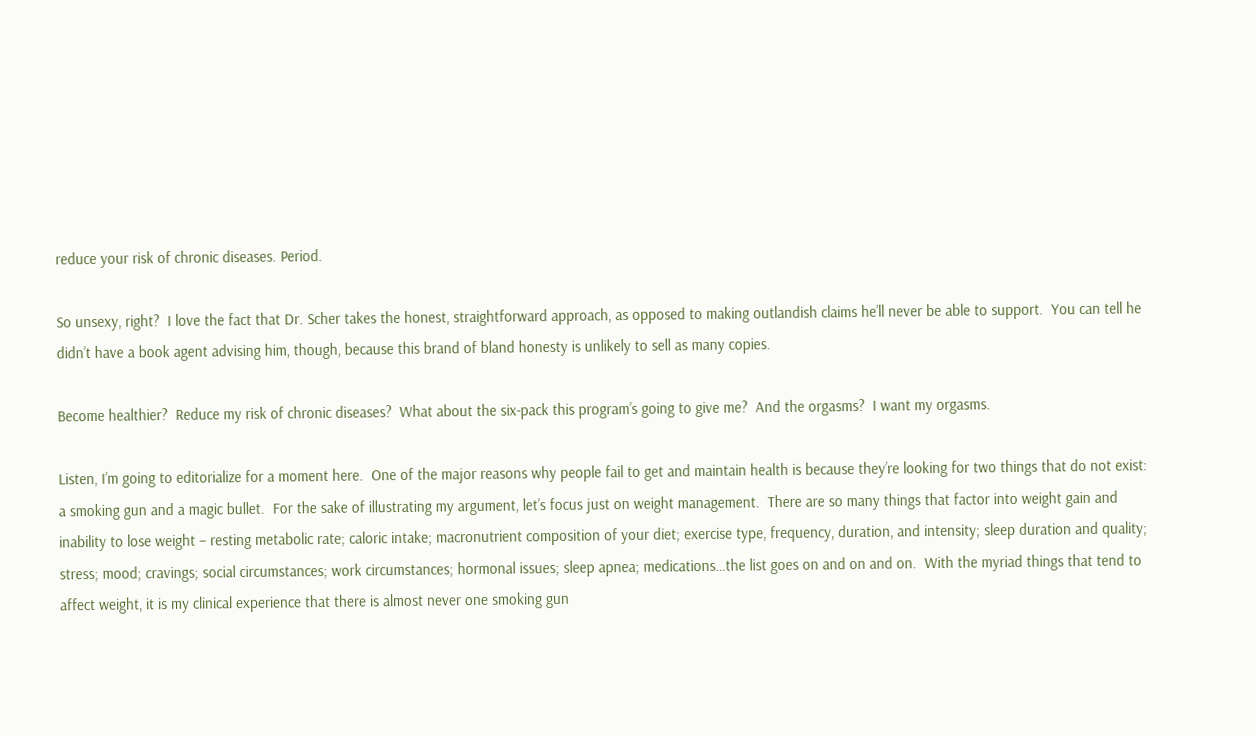reduce your risk of chronic diseases. Period.

So unsexy, right?  I love the fact that Dr. Scher takes the honest, straightforward approach, as opposed to making outlandish claims he’ll never be able to support.  You can tell he didn’t have a book agent advising him, though, because this brand of bland honesty is unlikely to sell as many copies.

Become healthier?  Reduce my risk of chronic diseases?  What about the six-pack this program’s going to give me?  And the orgasms?  I want my orgasms.

Listen, I’m going to editorialize for a moment here.  One of the major reasons why people fail to get and maintain health is because they’re looking for two things that do not exist: a smoking gun and a magic bullet.  For the sake of illustrating my argument, let’s focus just on weight management.  There are so many things that factor into weight gain and inability to lose weight – resting metabolic rate; caloric intake; macronutrient composition of your diet; exercise type, frequency, duration, and intensity; sleep duration and quality; stress; mood; cravings; social circumstances; work circumstances; hormonal issues; sleep apnea; medications…the list goes on and on and on.  With the myriad things that tend to affect weight, it is my clinical experience that there is almost never one smoking gun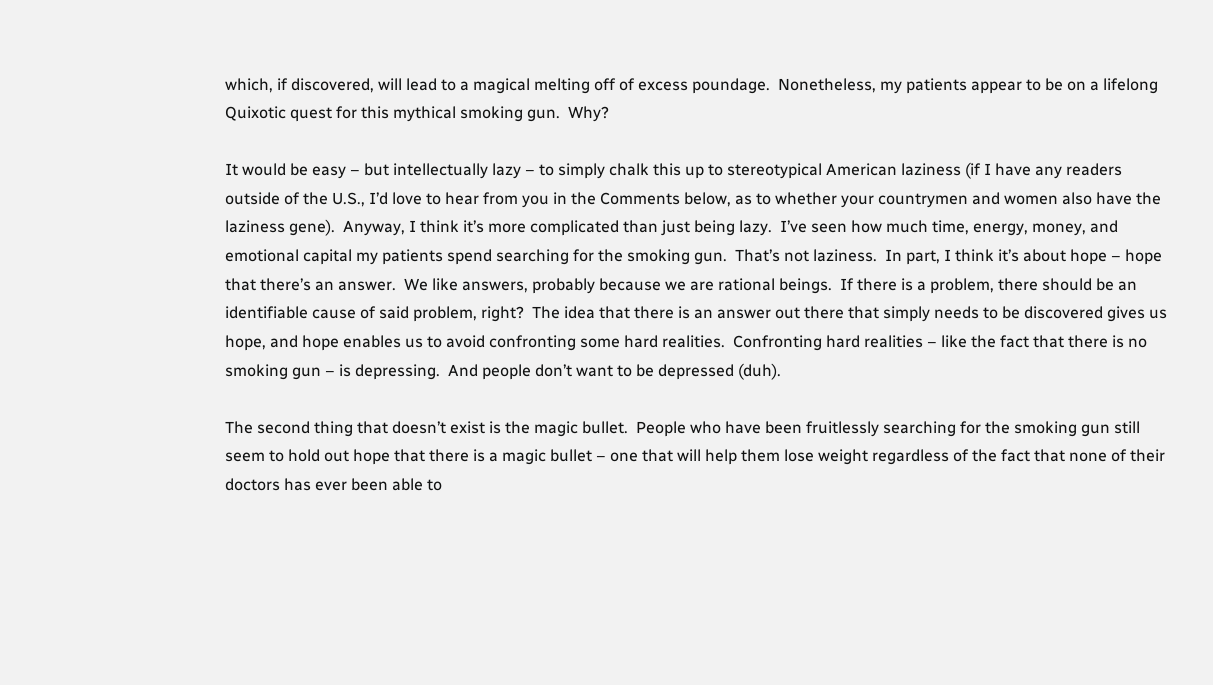which, if discovered, will lead to a magical melting off of excess poundage.  Nonetheless, my patients appear to be on a lifelong Quixotic quest for this mythical smoking gun.  Why?

It would be easy – but intellectually lazy – to simply chalk this up to stereotypical American laziness (if I have any readers outside of the U.S., I’d love to hear from you in the Comments below, as to whether your countrymen and women also have the laziness gene).  Anyway, I think it’s more complicated than just being lazy.  I’ve seen how much time, energy, money, and emotional capital my patients spend searching for the smoking gun.  That’s not laziness.  In part, I think it’s about hope – hope that there’s an answer.  We like answers, probably because we are rational beings.  If there is a problem, there should be an identifiable cause of said problem, right?  The idea that there is an answer out there that simply needs to be discovered gives us hope, and hope enables us to avoid confronting some hard realities.  Confronting hard realities – like the fact that there is no smoking gun – is depressing.  And people don’t want to be depressed (duh).

The second thing that doesn’t exist is the magic bullet.  People who have been fruitlessly searching for the smoking gun still seem to hold out hope that there is a magic bullet – one that will help them lose weight regardless of the fact that none of their doctors has ever been able to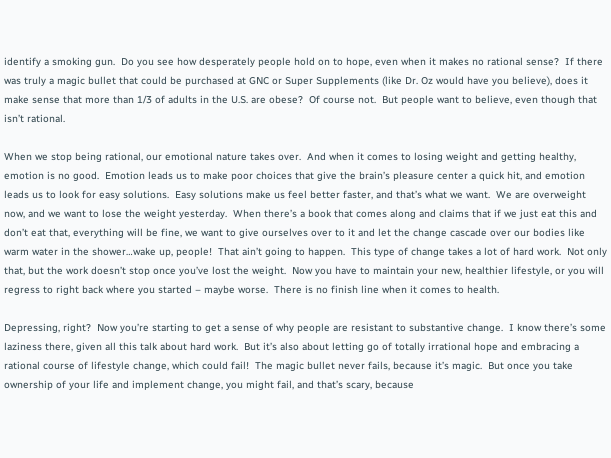identify a smoking gun.  Do you see how desperately people hold on to hope, even when it makes no rational sense?  If there was truly a magic bullet that could be purchased at GNC or Super Supplements (like Dr. Oz would have you believe), does it make sense that more than 1/3 of adults in the U.S. are obese?  Of course not.  But people want to believe, even though that isn’t rational.

When we stop being rational, our emotional nature takes over.  And when it comes to losing weight and getting healthy, emotion is no good.  Emotion leads us to make poor choices that give the brain’s pleasure center a quick hit, and emotion leads us to look for easy solutions.  Easy solutions make us feel better faster, and that’s what we want.  We are overweight now, and we want to lose the weight yesterday.  When there’s a book that comes along and claims that if we just eat this and don’t eat that, everything will be fine, we want to give ourselves over to it and let the change cascade over our bodies like warm water in the shower…wake up, people!  That ain’t going to happen.  This type of change takes a lot of hard work.  Not only that, but the work doesn’t stop once you’ve lost the weight.  Now you have to maintain your new, healthier lifestyle, or you will regress to right back where you started – maybe worse.  There is no finish line when it comes to health.

Depressing, right?  Now you’re starting to get a sense of why people are resistant to substantive change.  I know there’s some laziness there, given all this talk about hard work.  But it’s also about letting go of totally irrational hope and embracing a rational course of lifestyle change, which could fail!  The magic bullet never fails, because it’s magic.  But once you take ownership of your life and implement change, you might fail, and that’s scary, because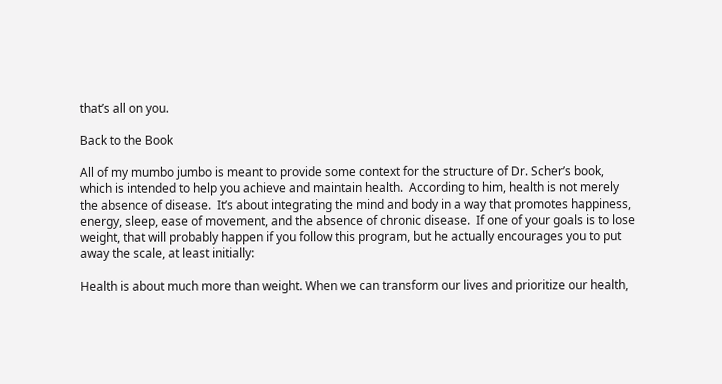that’s all on you.

Back to the Book

All of my mumbo jumbo is meant to provide some context for the structure of Dr. Scher’s book, which is intended to help you achieve and maintain health.  According to him, health is not merely the absence of disease.  It’s about integrating the mind and body in a way that promotes happiness, energy, sleep, ease of movement, and the absence of chronic disease.  If one of your goals is to lose weight, that will probably happen if you follow this program, but he actually encourages you to put away the scale, at least initially:

Health is about much more than weight. When we can transform our lives and prioritize our health,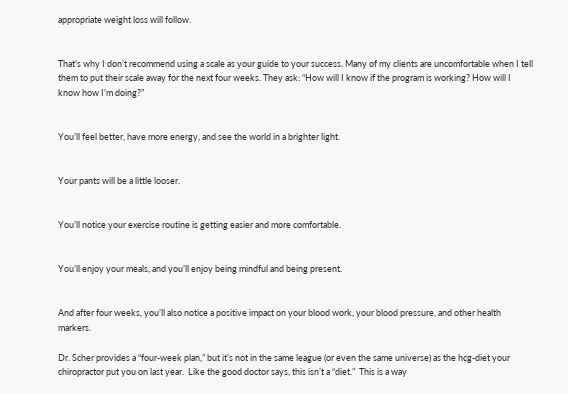appropriate weight loss will follow.


That’s why I don’t recommend using a scale as your guide to your success. Many of my clients are uncomfortable when I tell them to put their scale away for the next four weeks. They ask: “How will I know if the program is working? How will I know how I’m doing?”


You’ll feel better, have more energy, and see the world in a brighter light.


Your pants will be a little looser.


You’ll notice your exercise routine is getting easier and more comfortable.


You’ll enjoy your meals, and you’ll enjoy being mindful and being present.


And after four weeks, you’ll also notice a positive impact on your blood work, your blood pressure, and other health markers.

Dr. Scher provides a “four-week plan,” but it’s not in the same league (or even the same universe) as the hcg-diet your chiropractor put you on last year.  Like the good doctor says, this isn’t a “diet.”  This is a way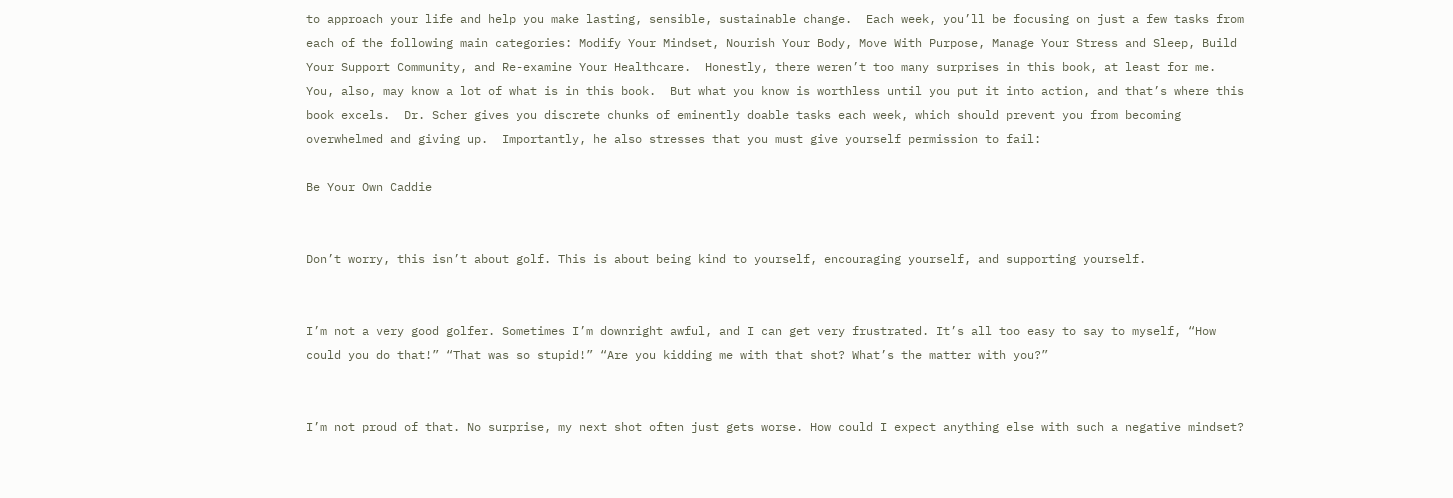to approach your life and help you make lasting, sensible, sustainable change.  Each week, you’ll be focusing on just a few tasks from each of the following main categories: Modify Your Mindset, Nourish Your Body, Move With Purpose, Manage Your Stress and Sleep, Build Your Support Community, and Re-examine Your Healthcare.  Honestly, there weren’t too many surprises in this book, at least for me.  You, also, may know a lot of what is in this book.  But what you know is worthless until you put it into action, and that’s where this book excels.  Dr. Scher gives you discrete chunks of eminently doable tasks each week, which should prevent you from becoming overwhelmed and giving up.  Importantly, he also stresses that you must give yourself permission to fail:

Be Your Own Caddie


Don’t worry, this isn’t about golf. This is about being kind to yourself, encouraging yourself, and supporting yourself.


I’m not a very good golfer. Sometimes I’m downright awful, and I can get very frustrated. It’s all too easy to say to myself, “How could you do that!” “That was so stupid!” “Are you kidding me with that shot? What’s the matter with you?”


I’m not proud of that. No surprise, my next shot often just gets worse. How could I expect anything else with such a negative mindset?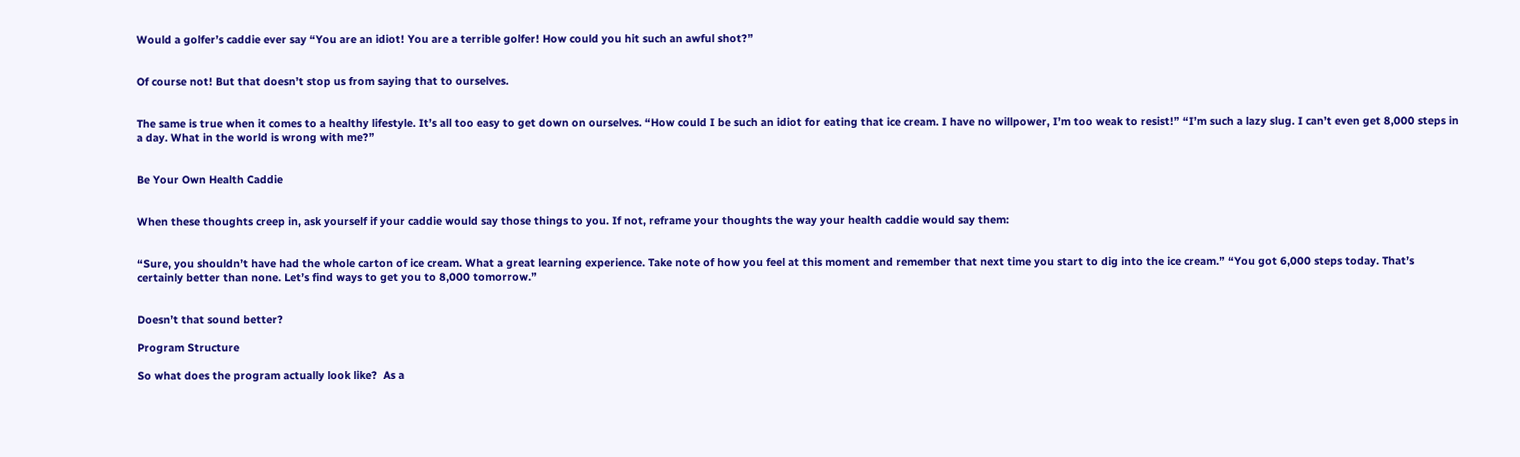Would a golfer’s caddie ever say “You are an idiot! You are a terrible golfer! How could you hit such an awful shot?”


Of course not! But that doesn’t stop us from saying that to ourselves.


The same is true when it comes to a healthy lifestyle. It’s all too easy to get down on ourselves. “How could I be such an idiot for eating that ice cream. I have no willpower, I’m too weak to resist!” “I’m such a lazy slug. I can’t even get 8,000 steps in a day. What in the world is wrong with me?”


Be Your Own Health Caddie


When these thoughts creep in, ask yourself if your caddie would say those things to you. If not, reframe your thoughts the way your health caddie would say them:


“Sure, you shouldn’t have had the whole carton of ice cream. What a great learning experience. Take note of how you feel at this moment and remember that next time you start to dig into the ice cream.” “You got 6,000 steps today. That’s certainly better than none. Let’s find ways to get you to 8,000 tomorrow.”


Doesn’t that sound better?

Program Structure

So what does the program actually look like?  As a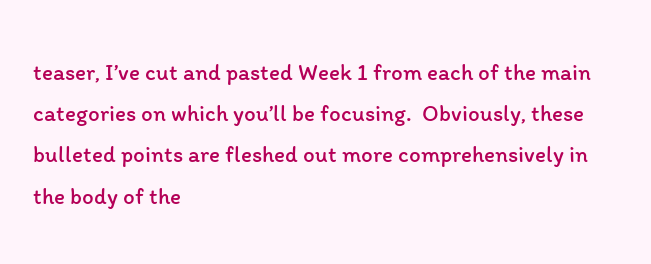teaser, I’ve cut and pasted Week 1 from each of the main categories on which you’ll be focusing.  Obviously, these bulleted points are fleshed out more comprehensively in the body of the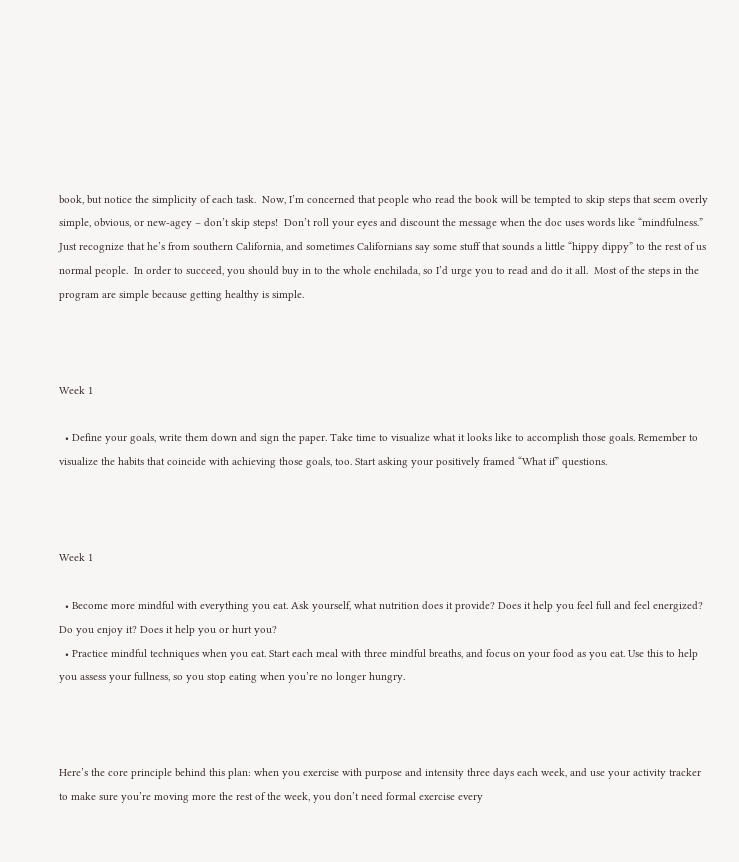book, but notice the simplicity of each task.  Now, I’m concerned that people who read the book will be tempted to skip steps that seem overly simple, obvious, or new-agey – don’t skip steps!  Don’t roll your eyes and discount the message when the doc uses words like “mindfulness.”  Just recognize that he’s from southern California, and sometimes Californians say some stuff that sounds a little “hippy dippy” to the rest of us normal people.  In order to succeed, you should buy in to the whole enchilada, so I’d urge you to read and do it all.  Most of the steps in the program are simple because getting healthy is simple.



Week 1

  • Define your goals, write them down and sign the paper. Take time to visualize what it looks like to accomplish those goals. Remember to visualize the habits that coincide with achieving those goals, too. Start asking your positively framed “What if” questions.



Week 1

  • Become more mindful with everything you eat. Ask yourself, what nutrition does it provide? Does it help you feel full and feel energized? Do you enjoy it? Does it help you or hurt you?
  • Practice mindful techniques when you eat. Start each meal with three mindful breaths, and focus on your food as you eat. Use this to help you assess your fullness, so you stop eating when you’re no longer hungry.



Here’s the core principle behind this plan: when you exercise with purpose and intensity three days each week, and use your activity tracker to make sure you’re moving more the rest of the week, you don’t need formal exercise every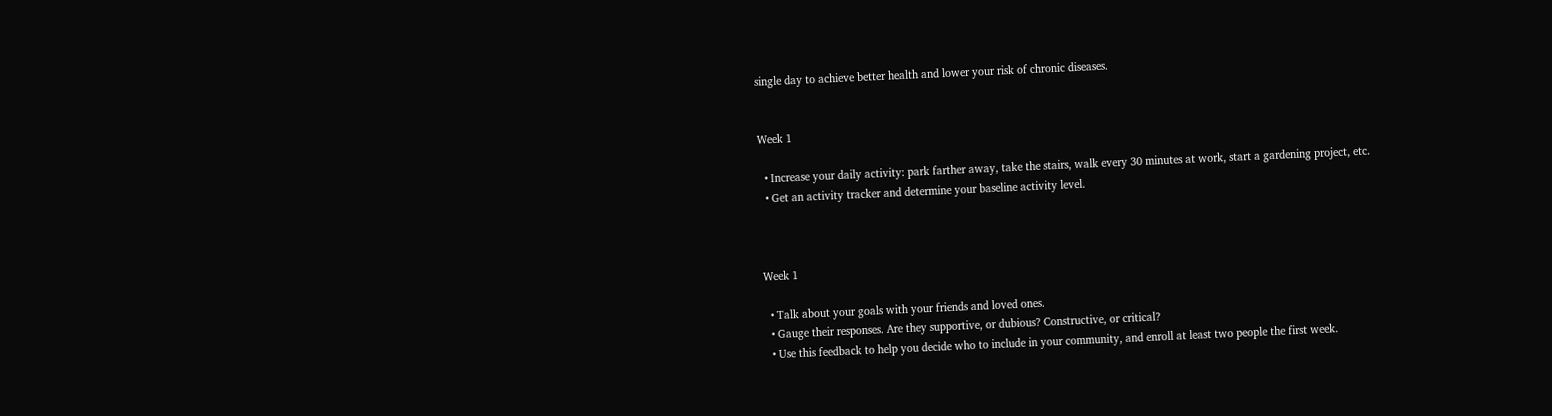single day to achieve better health and lower your risk of chronic diseases.


Week 1

  • Increase your daily activity: park farther away, take the stairs, walk every 30 minutes at work, start a gardening project, etc.
  • Get an activity tracker and determine your baseline activity level.



Week 1

  • Talk about your goals with your friends and loved ones.
  • Gauge their responses. Are they supportive, or dubious? Constructive, or critical?
  • Use this feedback to help you decide who to include in your community, and enroll at least two people the first week.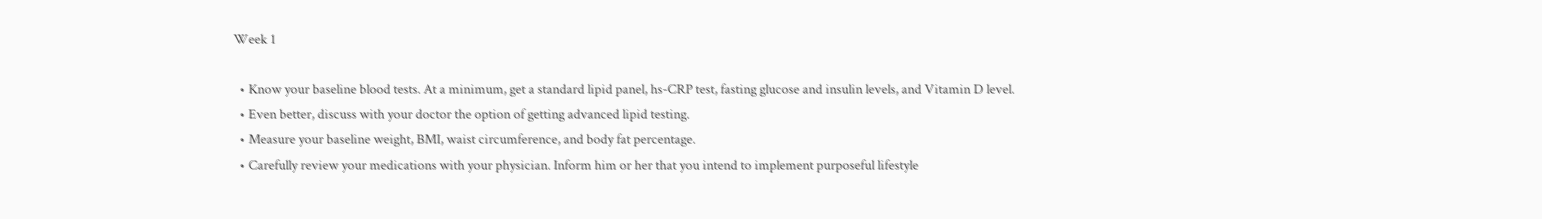Week 1

  • Know your baseline blood tests. At a minimum, get a standard lipid panel, hs-CRP test, fasting glucose and insulin levels, and Vitamin D level.
  • Even better, discuss with your doctor the option of getting advanced lipid testing.
  • Measure your baseline weight, BMI, waist circumference, and body fat percentage.
  • Carefully review your medications with your physician. Inform him or her that you intend to implement purposeful lifestyle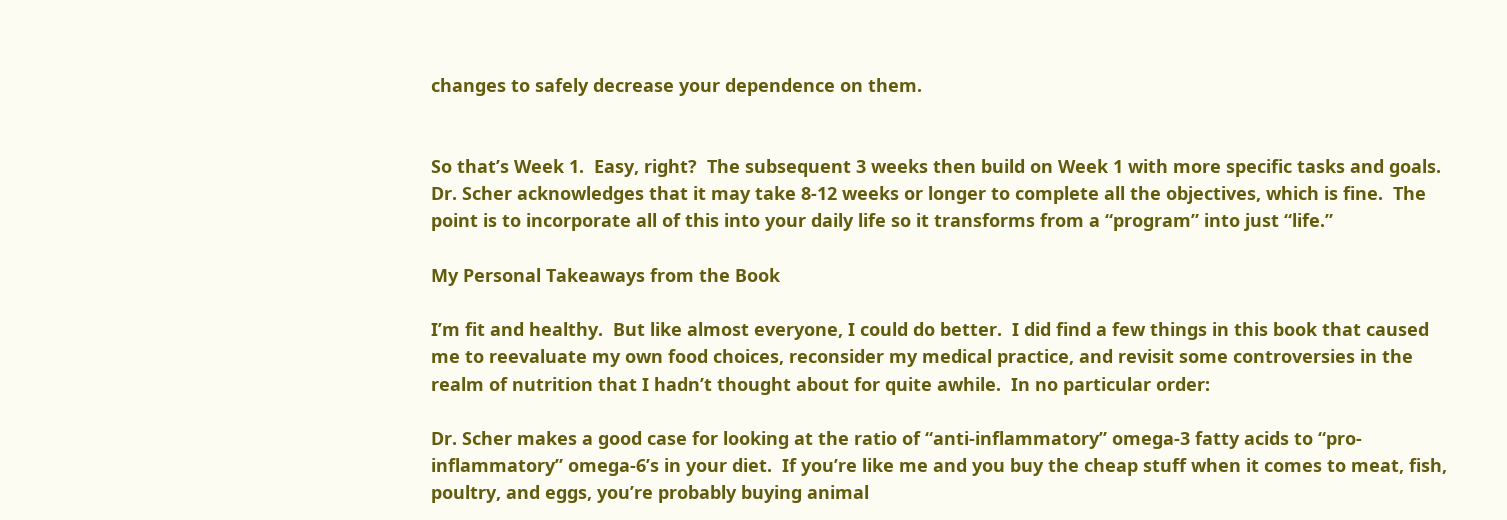changes to safely decrease your dependence on them.


So that’s Week 1.  Easy, right?  The subsequent 3 weeks then build on Week 1 with more specific tasks and goals.  Dr. Scher acknowledges that it may take 8-12 weeks or longer to complete all the objectives, which is fine.  The point is to incorporate all of this into your daily life so it transforms from a “program” into just “life.”

My Personal Takeaways from the Book

I’m fit and healthy.  But like almost everyone, I could do better.  I did find a few things in this book that caused me to reevaluate my own food choices, reconsider my medical practice, and revisit some controversies in the realm of nutrition that I hadn’t thought about for quite awhile.  In no particular order:

Dr. Scher makes a good case for looking at the ratio of “anti-inflammatory” omega-3 fatty acids to “pro-inflammatory” omega-6’s in your diet.  If you’re like me and you buy the cheap stuff when it comes to meat, fish, poultry, and eggs, you’re probably buying animal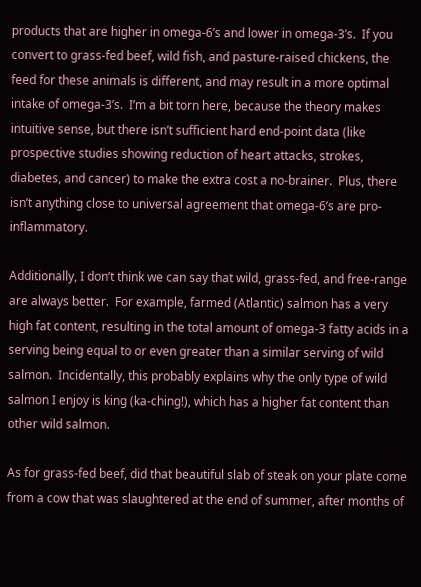products that are higher in omega-6’s and lower in omega-3’s.  If you convert to grass-fed beef, wild fish, and pasture-raised chickens, the feed for these animals is different, and may result in a more optimal intake of omega-3’s.  I’m a bit torn here, because the theory makes intuitive sense, but there isn’t sufficient hard end-point data (like prospective studies showing reduction of heart attacks, strokes, diabetes, and cancer) to make the extra cost a no-brainer.  Plus, there isn’t anything close to universal agreement that omega-6’s are pro-inflammatory.

Additionally, I don’t think we can say that wild, grass-fed, and free-range are always better.  For example, farmed (Atlantic) salmon has a very high fat content, resulting in the total amount of omega-3 fatty acids in a serving being equal to or even greater than a similar serving of wild salmon.  Incidentally, this probably explains why the only type of wild salmon I enjoy is king (ka-ching!), which has a higher fat content than other wild salmon.

As for grass-fed beef, did that beautiful slab of steak on your plate come from a cow that was slaughtered at the end of summer, after months of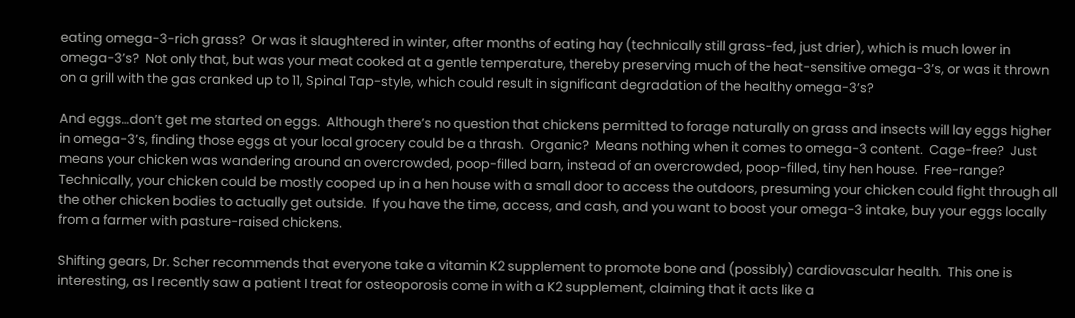eating omega-3-rich grass?  Or was it slaughtered in winter, after months of eating hay (technically still grass-fed, just drier), which is much lower in omega-3’s?  Not only that, but was your meat cooked at a gentle temperature, thereby preserving much of the heat-sensitive omega-3’s, or was it thrown on a grill with the gas cranked up to 11, Spinal Tap-style, which could result in significant degradation of the healthy omega-3’s?

And eggs…don’t get me started on eggs.  Although there’s no question that chickens permitted to forage naturally on grass and insects will lay eggs higher in omega-3’s, finding those eggs at your local grocery could be a thrash.  Organic?  Means nothing when it comes to omega-3 content.  Cage-free?  Just means your chicken was wandering around an overcrowded, poop-filled barn, instead of an overcrowded, poop-filled, tiny hen house.  Free-range?  Technically, your chicken could be mostly cooped up in a hen house with a small door to access the outdoors, presuming your chicken could fight through all the other chicken bodies to actually get outside.  If you have the time, access, and cash, and you want to boost your omega-3 intake, buy your eggs locally from a farmer with pasture-raised chickens.

Shifting gears, Dr. Scher recommends that everyone take a vitamin K2 supplement to promote bone and (possibly) cardiovascular health.  This one is interesting, as I recently saw a patient I treat for osteoporosis come in with a K2 supplement, claiming that it acts like a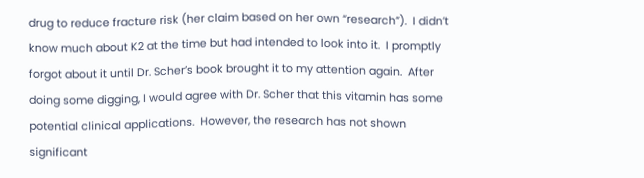drug to reduce fracture risk (her claim based on her own “research”).  I didn’t know much about K2 at the time but had intended to look into it.  I promptly forgot about it until Dr. Scher’s book brought it to my attention again.  After doing some digging, I would agree with Dr. Scher that this vitamin has some potential clinical applications.  However, the research has not shown significant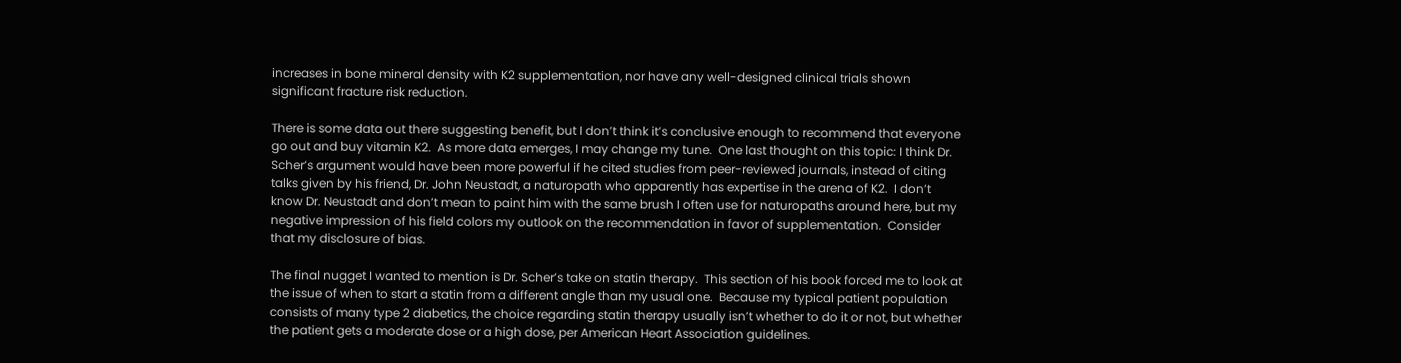increases in bone mineral density with K2 supplementation, nor have any well-designed clinical trials shown significant fracture risk reduction.

There is some data out there suggesting benefit, but I don’t think it’s conclusive enough to recommend that everyone go out and buy vitamin K2.  As more data emerges, I may change my tune.  One last thought on this topic: I think Dr. Scher’s argument would have been more powerful if he cited studies from peer-reviewed journals, instead of citing talks given by his friend, Dr. John Neustadt, a naturopath who apparently has expertise in the arena of K2.  I don’t know Dr. Neustadt and don’t mean to paint him with the same brush I often use for naturopaths around here, but my negative impression of his field colors my outlook on the recommendation in favor of supplementation.  Consider that my disclosure of bias.

The final nugget I wanted to mention is Dr. Scher’s take on statin therapy.  This section of his book forced me to look at the issue of when to start a statin from a different angle than my usual one.  Because my typical patient population consists of many type 2 diabetics, the choice regarding statin therapy usually isn’t whether to do it or not, but whether the patient gets a moderate dose or a high dose, per American Heart Association guidelines.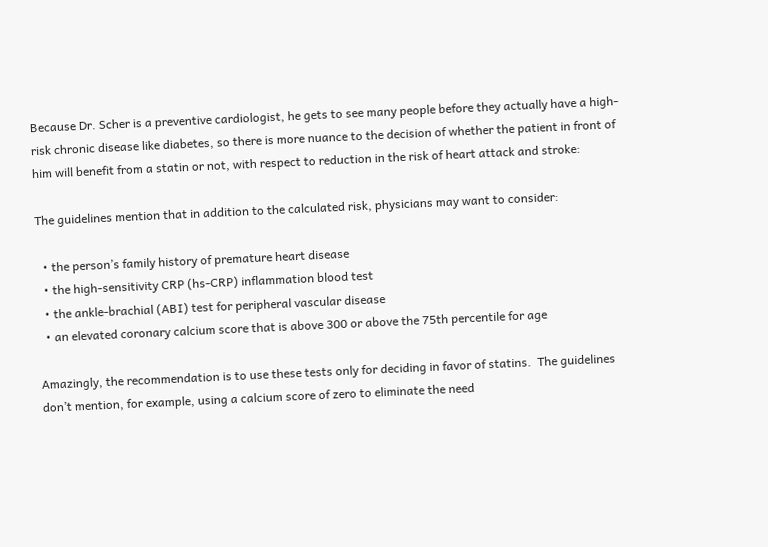Because Dr. Scher is a preventive cardiologist, he gets to see many people before they actually have a high-risk chronic disease like diabetes, so there is more nuance to the decision of whether the patient in front of him will benefit from a statin or not, with respect to reduction in the risk of heart attack and stroke:

The guidelines mention that in addition to the calculated risk, physicians may want to consider:

  • the person’s family history of premature heart disease
  • the high-sensitivity CRP (hs-CRP) inflammation blood test
  • the ankle-brachial (ABI) test for peripheral vascular disease
  • an elevated coronary calcium score that is above 300 or above the 75th percentile for age

Amazingly, the recommendation is to use these tests only for deciding in favor of statins.  The guidelines don’t mention, for example, using a calcium score of zero to eliminate the need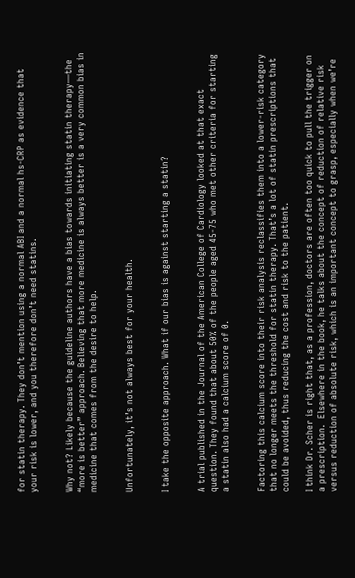for statin therapy. They don’t mention using a normal ABI and a normal hs-CRP as evidence that your risk is lower, and you therefore don’t need statins.


Why not? Likely because the guideline authors have a bias towards initiating statin therapy—the “more is better” approach. Believing that more medicine is always better is a very common bias in medicine that comes from the desire to help.


Unfortunately, it’s not always best for your health.


I take the opposite approach. What if our bias is against starting a statin?


A trial published in the Journal of the American College of Cardiology looked at that exact question. They found that about 50% of the people aged 45-75 who met other criteria for starting a statin also had a calcium score of 0.


Factoring this calcium score into their risk analysis reclassifies them into a lower-risk category that no longer meets the threshold for statin therapy. That’s a lot of statin prescriptions that could be avoided, thus reducing the cost and risk to the patient.

I think Dr. Scher is right that, as a profession, doctors are often too quick to pull the trigger on a prescription.  Elsewhere in the book, he talks about the concept of reduction of relative risk versus reduction of absolute risk, which is an important concept to grasp, especially when we’re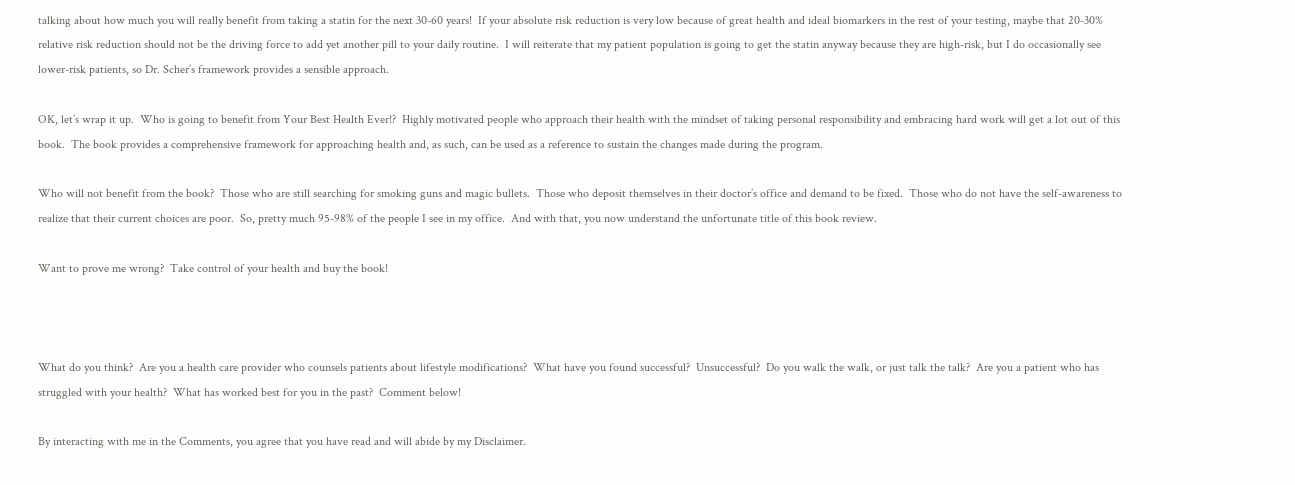talking about how much you will really benefit from taking a statin for the next 30-60 years!  If your absolute risk reduction is very low because of great health and ideal biomarkers in the rest of your testing, maybe that 20-30% relative risk reduction should not be the driving force to add yet another pill to your daily routine.  I will reiterate that my patient population is going to get the statin anyway because they are high-risk, but I do occasionally see lower-risk patients, so Dr. Scher’s framework provides a sensible approach.

OK, let’s wrap it up.  Who is going to benefit from Your Best Health Ever!?  Highly motivated people who approach their health with the mindset of taking personal responsibility and embracing hard work will get a lot out of this book.  The book provides a comprehensive framework for approaching health and, as such, can be used as a reference to sustain the changes made during the program.

Who will not benefit from the book?  Those who are still searching for smoking guns and magic bullets.  Those who deposit themselves in their doctor’s office and demand to be fixed.  Those who do not have the self-awareness to realize that their current choices are poor.  So, pretty much 95-98% of the people I see in my office.  And with that, you now understand the unfortunate title of this book review.

Want to prove me wrong?  Take control of your health and buy the book!



What do you think?  Are you a health care provider who counsels patients about lifestyle modifications?  What have you found successful?  Unsuccessful?  Do you walk the walk, or just talk the talk?  Are you a patient who has struggled with your health?  What has worked best for you in the past?  Comment below!

By interacting with me in the Comments, you agree that you have read and will abide by my Disclaimer.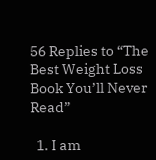56 Replies to “The Best Weight Loss Book You’ll Never Read”

  1. I am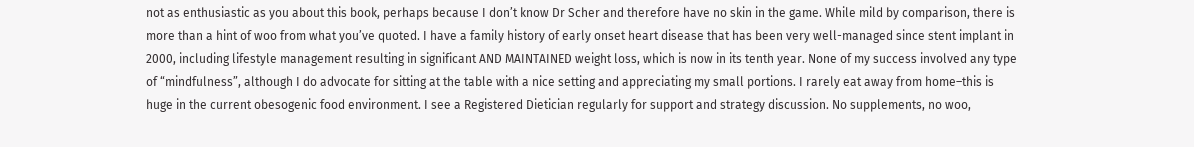not as enthusiastic as you about this book, perhaps because I don’t know Dr Scher and therefore have no skin in the game. While mild by comparison, there is more than a hint of woo from what you’ve quoted. I have a family history of early onset heart disease that has been very well-managed since stent implant in 2000, including lifestyle management resulting in significant AND MAINTAINED weight loss, which is now in its tenth year. None of my success involved any type of “mindfulness”, although I do advocate for sitting at the table with a nice setting and appreciating my small portions. I rarely eat away from home–this is huge in the current obesogenic food environment. I see a Registered Dietician regularly for support and strategy discussion. No supplements, no woo,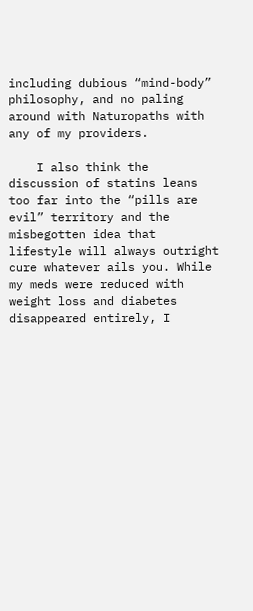including dubious “mind-body” philosophy, and no paling around with Naturopaths with any of my providers.

    I also think the discussion of statins leans too far into the “pills are evil” territory and the misbegotten idea that lifestyle will always outright cure whatever ails you. While my meds were reduced with weight loss and diabetes disappeared entirely, I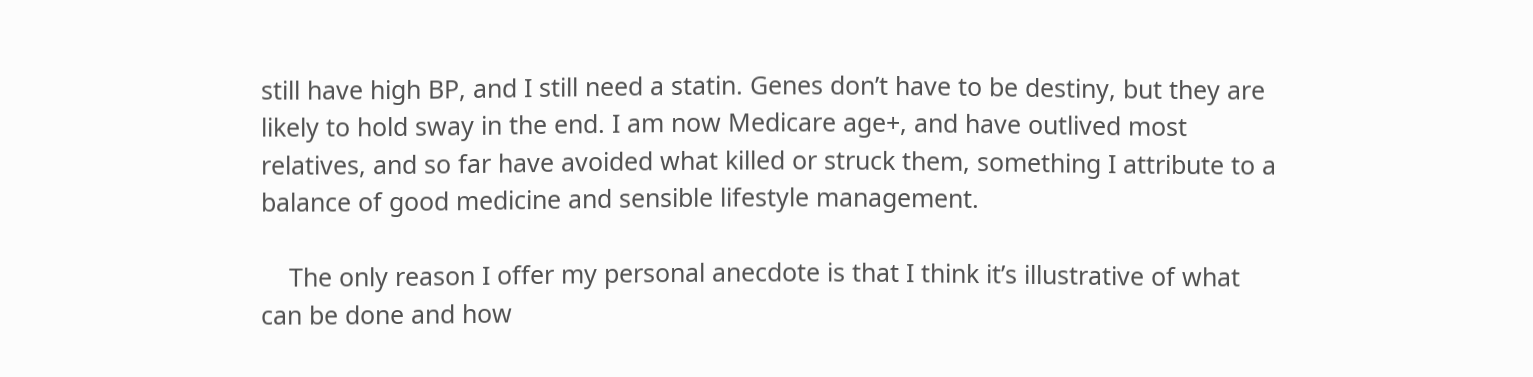still have high BP, and I still need a statin. Genes don’t have to be destiny, but they are likely to hold sway in the end. I am now Medicare age+, and have outlived most relatives, and so far have avoided what killed or struck them, something I attribute to a balance of good medicine and sensible lifestyle management.

    The only reason I offer my personal anecdote is that I think it’s illustrative of what can be done and how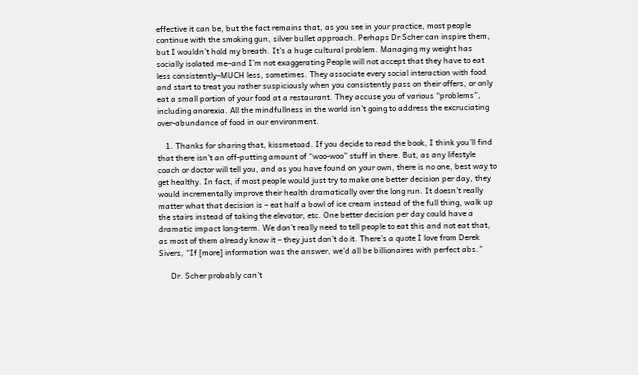effective it can be, but the fact remains that, as you see in your practice, most people continue with the smoking gun, silver bullet approach. Perhaps Dr Scher can inspire them, but I wouldn’t hold my breath. It’s a huge cultural problem. Managing my weight has socially isolated me–and I’m not exaggerating People will not accept that they have to eat less consistently–MUCH less, sometimes. They associate every social interaction with food and start to treat you rather suspiciously when you consistently pass on their offers, or only eat a small portion of your food at a restaurant. They accuse you of various “problems”, including anorexia. All the mindfullness in the world isn’t going to address the excruciating over-abundance of food in our environment.

    1. Thanks for sharing that, kissmetoad. If you decide to read the book, I think you’ll find that there isn’t an off-putting amount of “woo-woo” stuff in there. But, as any lifestyle coach or doctor will tell you, and as you have found on your own, there is no one, best way to get healthy. In fact, if most people would just try to make one better decision per day, they would incrementally improve their health dramatically over the long run. It doesn’t really matter what that decision is – eat half a bowl of ice cream instead of the full thing, walk up the stairs instead of taking the elevator, etc. One better decision per day could have a dramatic impact long-term. We don’t really need to tell people to eat this and not eat that, as most of them already know it – they just don’t do it. There’s a quote I love from Derek Sivers, “If [more] information was the answer, we’d all be billionaires with perfect abs.”

      Dr. Scher probably can’t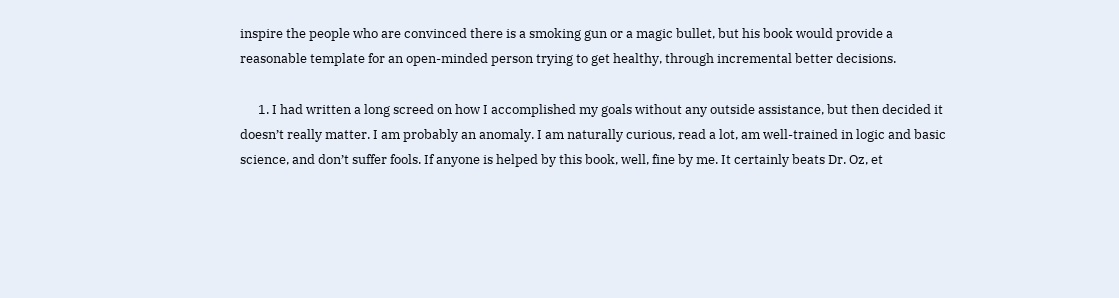inspire the people who are convinced there is a smoking gun or a magic bullet, but his book would provide a reasonable template for an open-minded person trying to get healthy, through incremental better decisions.

      1. I had written a long screed on how I accomplished my goals without any outside assistance, but then decided it doesn’t really matter. I am probably an anomaly. I am naturally curious, read a lot, am well-trained in logic and basic science, and don’t suffer fools. If anyone is helped by this book, well, fine by me. It certainly beats Dr. Oz, et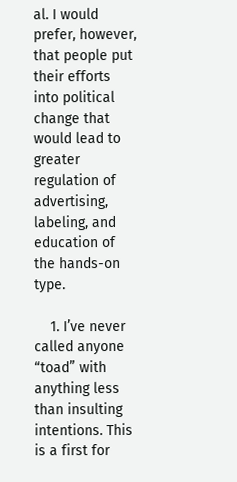al. I would prefer, however, that people put their efforts into political change that would lead to greater regulation of advertising, labeling, and education of the hands-on type.

    1. I’ve never called anyone “toad” with anything less than insulting intentions. This is a first for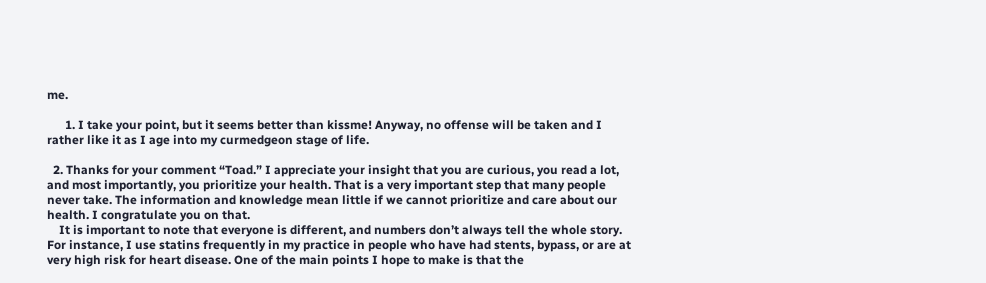me.

      1. I take your point, but it seems better than kissme! Anyway, no offense will be taken and I rather like it as I age into my curmedgeon stage of life.

  2. Thanks for your comment “Toad.” I appreciate your insight that you are curious, you read a lot, and most importantly, you prioritize your health. That is a very important step that many people never take. The information and knowledge mean little if we cannot prioritize and care about our health. I congratulate you on that.
    It is important to note that everyone is different, and numbers don’t always tell the whole story. For instance, I use statins frequently in my practice in people who have had stents, bypass, or are at very high risk for heart disease. One of the main points I hope to make is that the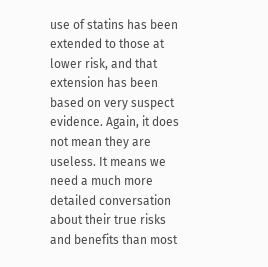use of statins has been extended to those at lower risk, and that extension has been based on very suspect evidence. Again, it does not mean they are useless. It means we need a much more detailed conversation about their true risks and benefits than most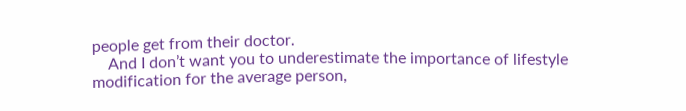people get from their doctor.
    And I don’t want you to underestimate the importance of lifestyle modification for the average person,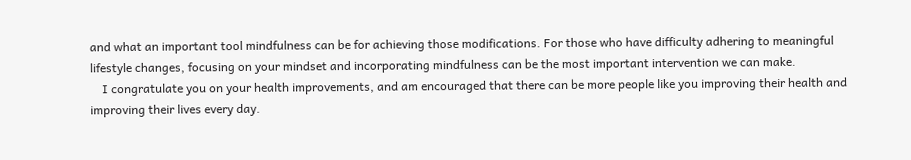and what an important tool mindfulness can be for achieving those modifications. For those who have difficulty adhering to meaningful lifestyle changes, focusing on your mindset and incorporating mindfulness can be the most important intervention we can make.
    I congratulate you on your health improvements, and am encouraged that there can be more people like you improving their health and improving their lives every day.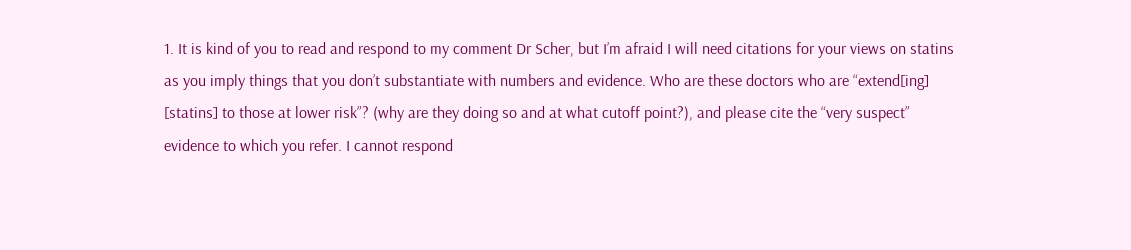1. It is kind of you to read and respond to my comment Dr Scher, but I’m afraid I will need citations for your views on statins as you imply things that you don’t substantiate with numbers and evidence. Who are these doctors who are “extend[ing] [statins] to those at lower risk”? (why are they doing so and at what cutoff point?), and please cite the “very suspect” evidence to which you refer. I cannot respond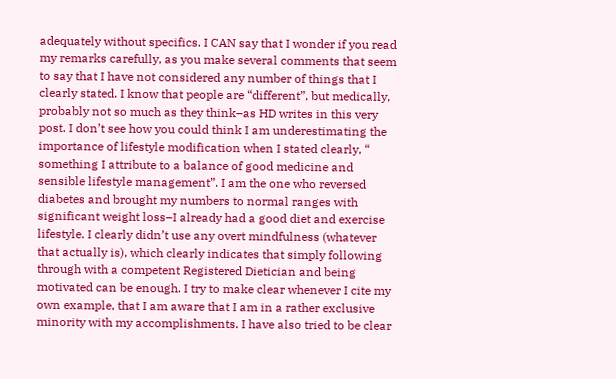adequately without specifics. I CAN say that I wonder if you read my remarks carefully, as you make several comments that seem to say that I have not considered any number of things that I clearly stated. I know that people are “different”, but medically, probably not so much as they think–as HD writes in this very post. I don’t see how you could think I am underestimating the importance of lifestyle modification when I stated clearly, “ something I attribute to a balance of good medicine and sensible lifestyle management”. I am the one who reversed diabetes and brought my numbers to normal ranges with significant weight loss–I already had a good diet and exercise lifestyle. I clearly didn’t use any overt mindfulness (whatever that actually is), which clearly indicates that simply following through with a competent Registered Dietician and being motivated can be enough. I try to make clear whenever I cite my own example, that I am aware that I am in a rather exclusive minority with my accomplishments. I have also tried to be clear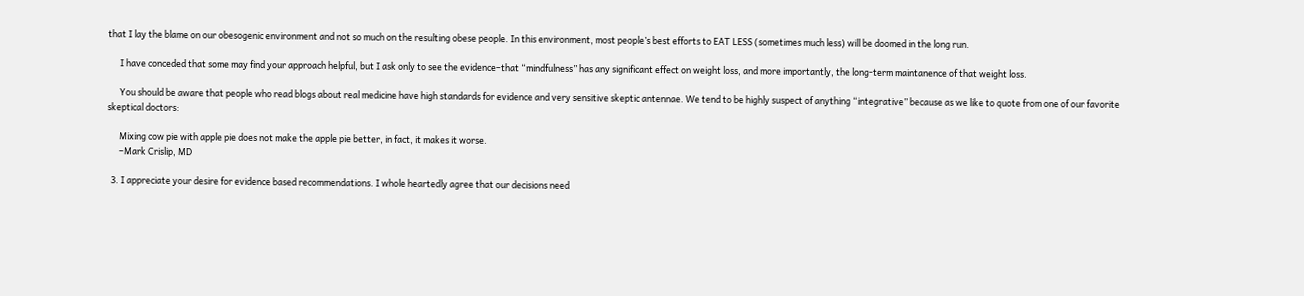that I lay the blame on our obesogenic environment and not so much on the resulting obese people. In this environment, most people’s best efforts to EAT LESS (sometimes much less) will be doomed in the long run.

      I have conceded that some may find your approach helpful, but I ask only to see the evidence–that “mindfulness” has any significant effect on weight loss, and more importantly, the long-term maintanence of that weight loss.

      You should be aware that people who read blogs about real medicine have high standards for evidence and very sensitive skeptic antennae. We tend to be highly suspect of anything “integrative” because as we like to quote from one of our favorite skeptical doctors:

      Mixing cow pie with apple pie does not make the apple pie better, in fact, it makes it worse.
      –Mark Crislip, MD

  3. I appreciate your desire for evidence based recommendations. I whole heartedly agree that our decisions need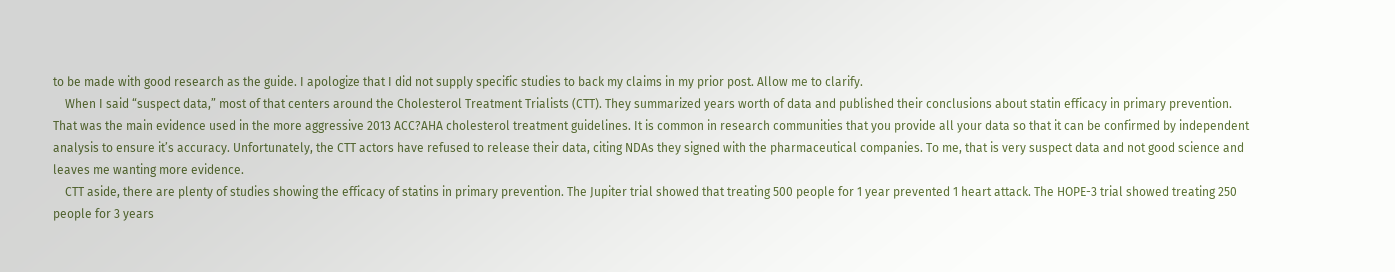to be made with good research as the guide. I apologize that I did not supply specific studies to back my claims in my prior post. Allow me to clarify.
    When I said “suspect data,” most of that centers around the Cholesterol Treatment Trialists (CTT). They summarized years worth of data and published their conclusions about statin efficacy in primary prevention. That was the main evidence used in the more aggressive 2013 ACC?AHA cholesterol treatment guidelines. It is common in research communities that you provide all your data so that it can be confirmed by independent analysis to ensure it’s accuracy. Unfortunately, the CTT actors have refused to release their data, citing NDAs they signed with the pharmaceutical companies. To me, that is very suspect data and not good science and leaves me wanting more evidence.
    CTT aside, there are plenty of studies showing the efficacy of statins in primary prevention. The Jupiter trial showed that treating 500 people for 1 year prevented 1 heart attack. The HOPE-3 trial showed treating 250 people for 3 years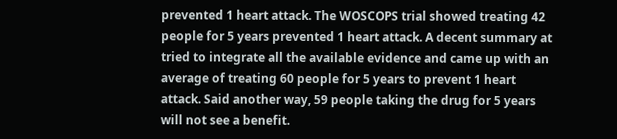prevented 1 heart attack. The WOSCOPS trial showed treating 42 people for 5 years prevented 1 heart attack. A decent summary at tried to integrate all the available evidence and came up with an average of treating 60 people for 5 years to prevent 1 heart attack. Said another way, 59 people taking the drug for 5 years will not see a benefit.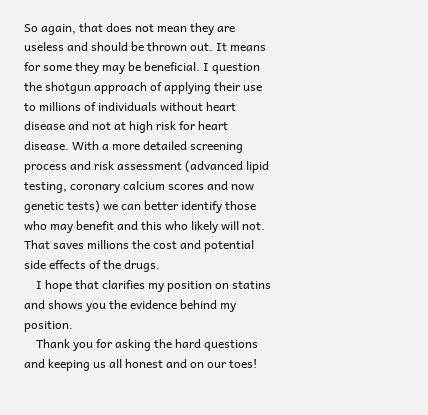So again, that does not mean they are useless and should be thrown out. It means for some they may be beneficial. I question the shotgun approach of applying their use to millions of individuals without heart disease and not at high risk for heart disease. With a more detailed screening process and risk assessment (advanced lipid testing, coronary calcium scores and now genetic tests) we can better identify those who may benefit and this who likely will not. That saves millions the cost and potential side effects of the drugs.
    I hope that clarifies my position on statins and shows you the evidence behind my position.
    Thank you for asking the hard questions and keeping us all honest and on our toes!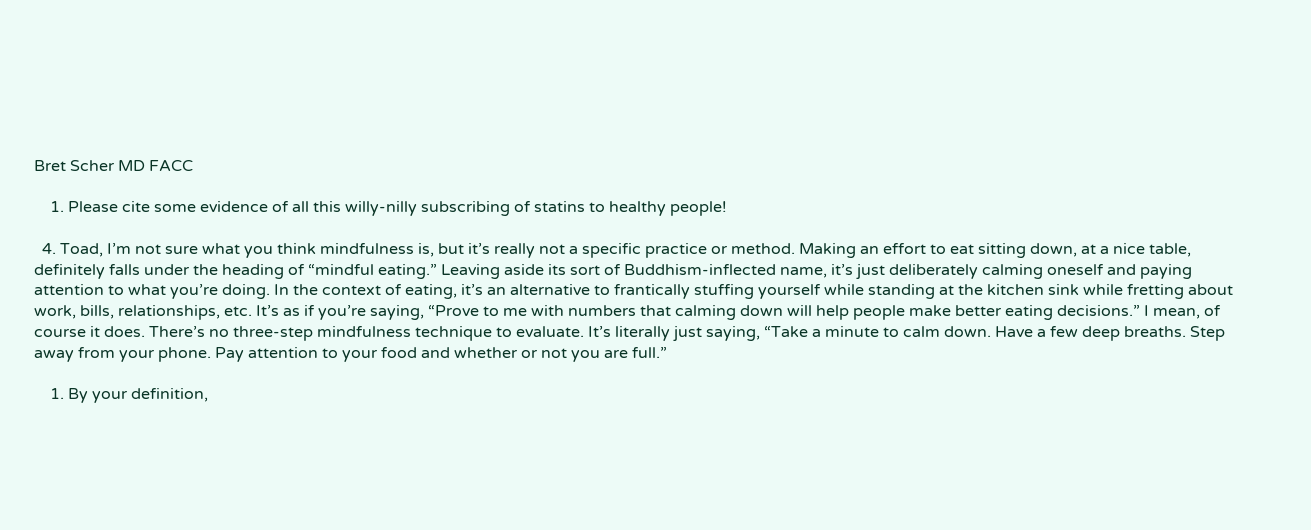Bret Scher MD FACC

    1. Please cite some evidence of all this willy-nilly subscribing of statins to healthy people!

  4. Toad, I’m not sure what you think mindfulness is, but it’s really not a specific practice or method. Making an effort to eat sitting down, at a nice table, definitely falls under the heading of “mindful eating.” Leaving aside its sort of Buddhism-inflected name, it’s just deliberately calming oneself and paying attention to what you’re doing. In the context of eating, it’s an alternative to frantically stuffing yourself while standing at the kitchen sink while fretting about work, bills, relationships, etc. It’s as if you’re saying, “Prove to me with numbers that calming down will help people make better eating decisions.” I mean, of course it does. There’s no three-step mindfulness technique to evaluate. It’s literally just saying, “Take a minute to calm down. Have a few deep breaths. Step away from your phone. Pay attention to your food and whether or not you are full.”

    1. By your definition,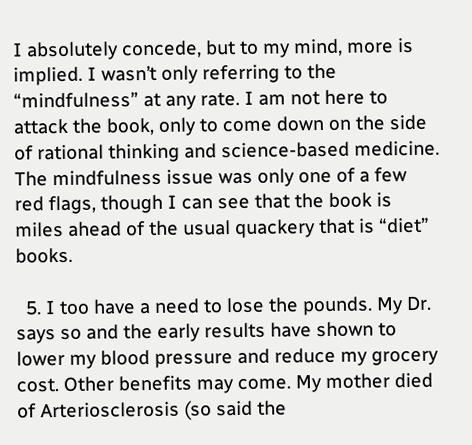I absolutely concede, but to my mind, more is implied. I wasn’t only referring to the “mindfulness” at any rate. I am not here to attack the book, only to come down on the side of rational thinking and science-based medicine. The mindfulness issue was only one of a few red flags, though I can see that the book is miles ahead of the usual quackery that is “diet” books.

  5. I too have a need to lose the pounds. My Dr. says so and the early results have shown to lower my blood pressure and reduce my grocery cost. Other benefits may come. My mother died of Arteriosclerosis (so said the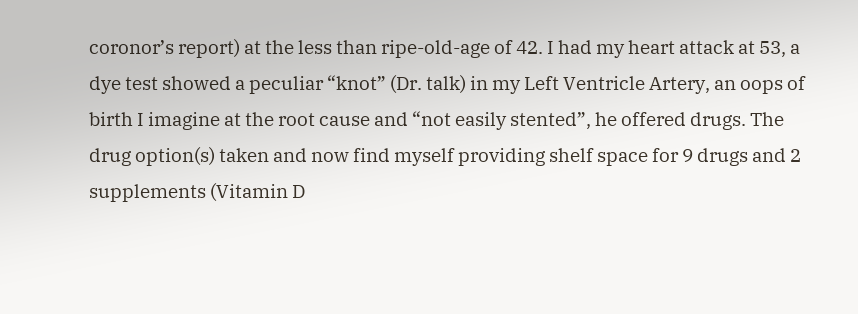coronor’s report) at the less than ripe-old-age of 42. I had my heart attack at 53, a dye test showed a peculiar “knot” (Dr. talk) in my Left Ventricle Artery, an oops of birth I imagine at the root cause and “not easily stented”, he offered drugs. The drug option(s) taken and now find myself providing shelf space for 9 drugs and 2 supplements (Vitamin D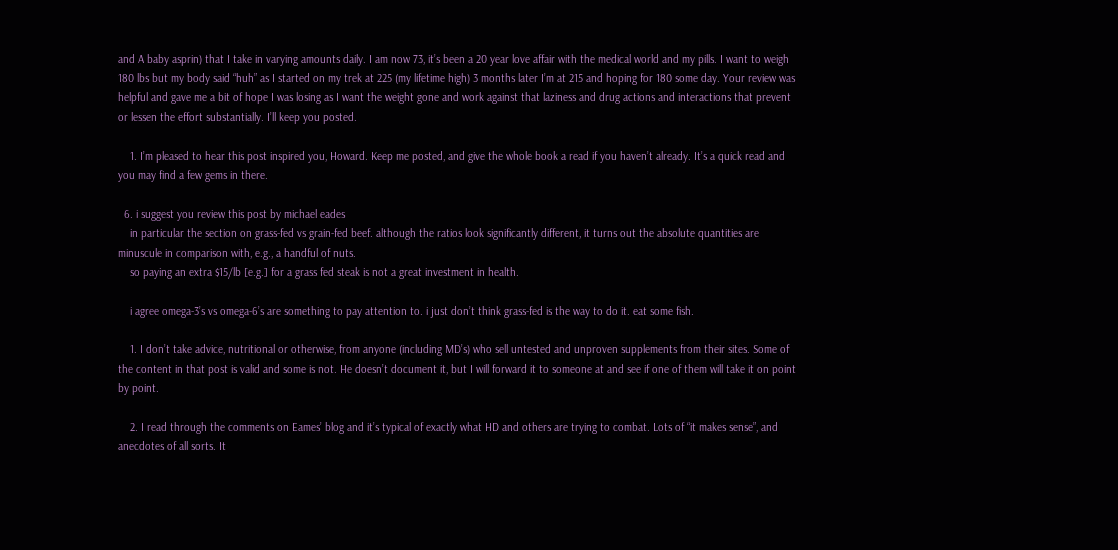and A baby asprin) that I take in varying amounts daily. I am now 73, it’s been a 20 year love affair with the medical world and my pills. I want to weigh 180 lbs but my body said “huh” as I started on my trek at 225 (my lifetime high) 3 months later I’m at 215 and hoping for 180 some day. Your review was helpful and gave me a bit of hope I was losing as I want the weight gone and work against that laziness and drug actions and interactions that prevent or lessen the effort substantially. I’ll keep you posted.

    1. I’m pleased to hear this post inspired you, Howard. Keep me posted, and give the whole book a read if you haven’t already. It’s a quick read and you may find a few gems in there.

  6. i suggest you review this post by michael eades
    in particular the section on grass-fed vs grain-fed beef. although the ratios look significantly different, it turns out the absolute quantities are minuscule in comparison with, e.g., a handful of nuts.
    so paying an extra $15/lb [e.g.] for a grass fed steak is not a great investment in health.

    i agree omega-3’s vs omega-6’s are something to pay attention to. i just don’t think grass-fed is the way to do it. eat some fish.

    1. I don’t take advice, nutritional or otherwise, from anyone (including MD’s) who sell untested and unproven supplements from their sites. Some of the content in that post is valid and some is not. He doesn’t document it, but I will forward it to someone at and see if one of them will take it on point by point.

    2. I read through the comments on Eames’ blog and it’s typical of exactly what HD and others are trying to combat. Lots of “it makes sense”, and anecdotes of all sorts. It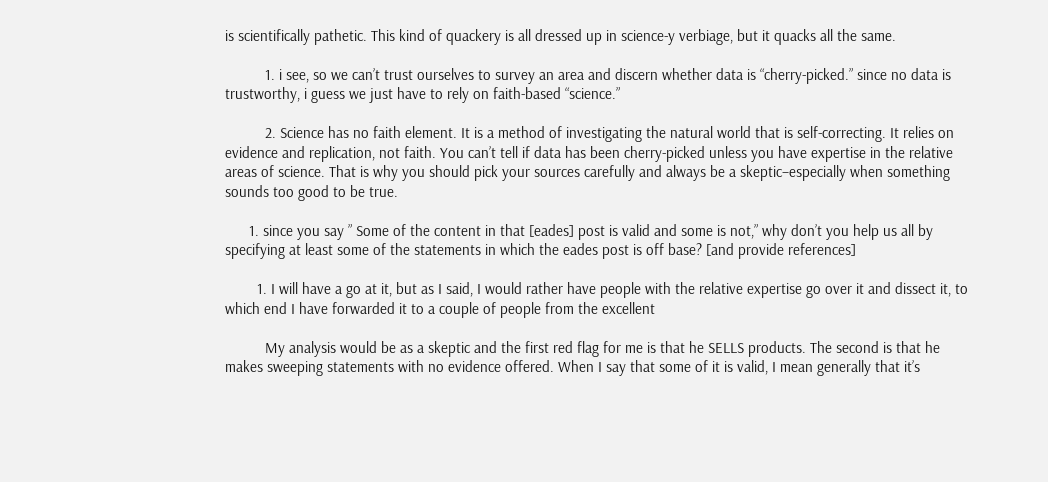is scientifically pathetic. This kind of quackery is all dressed up in science-y verbiage, but it quacks all the same.

          1. i see, so we can’t trust ourselves to survey an area and discern whether data is “cherry-picked.” since no data is trustworthy, i guess we just have to rely on faith-based “science.”

          2. Science has no faith element. It is a method of investigating the natural world that is self-correcting. It relies on evidence and replication, not faith. You can’t tell if data has been cherry-picked unless you have expertise in the relative areas of science. That is why you should pick your sources carefully and always be a skeptic–especially when something sounds too good to be true.

      1. since you say ” Some of the content in that [eades] post is valid and some is not,” why don’t you help us all by specifying at least some of the statements in which the eades post is off base? [and provide references]

        1. I will have a go at it, but as I said, I would rather have people with the relative expertise go over it and dissect it, to which end I have forwarded it to a couple of people from the excellent

          My analysis would be as a skeptic and the first red flag for me is that he SELLS products. The second is that he makes sweeping statements with no evidence offered. When I say that some of it is valid, I mean generally that it’s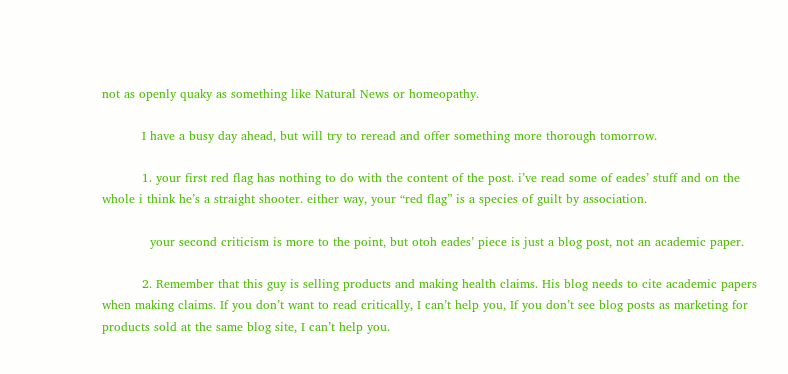not as openly quaky as something like Natural News or homeopathy.

          I have a busy day ahead, but will try to reread and offer something more thorough tomorrow.

          1. your first red flag has nothing to do with the content of the post. i’ve read some of eades’ stuff and on the whole i think he’s a straight shooter. either way, your “red flag” is a species of guilt by association.

            your second criticism is more to the point, but otoh eades’ piece is just a blog post, not an academic paper.

          2. Remember that this guy is selling products and making health claims. His blog needs to cite academic papers when making claims. If you don’t want to read critically, I can’t help you, If you don’t see blog posts as marketing for products sold at the same blog site, I can’t help you.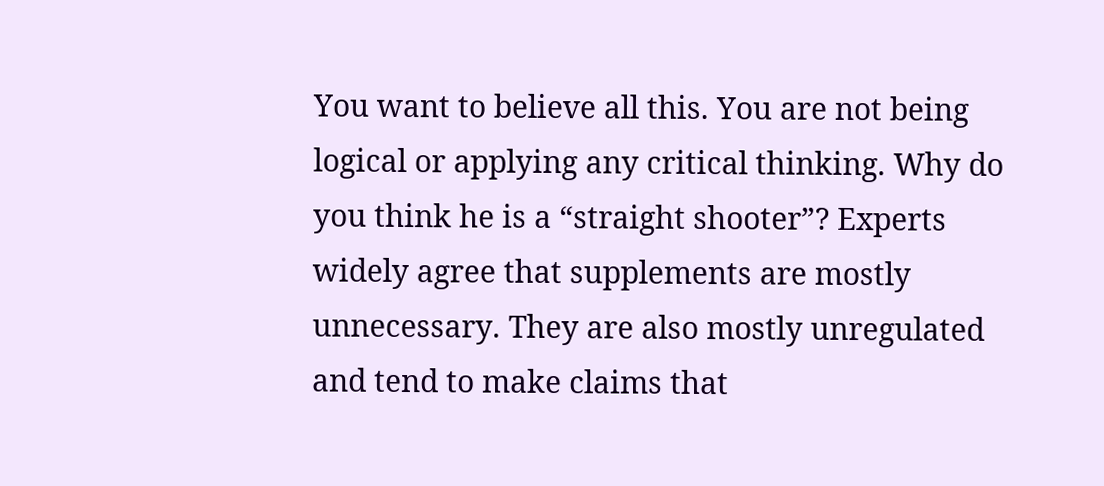You want to believe all this. You are not being logical or applying any critical thinking. Why do you think he is a “straight shooter”? Experts widely agree that supplements are mostly unnecessary. They are also mostly unregulated and tend to make claims that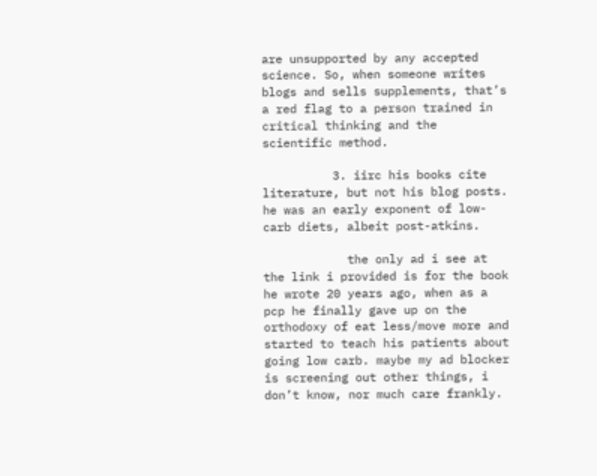are unsupported by any accepted science. So, when someone writes blogs and sells supplements, that’s a red flag to a person trained in critical thinking and the scientific method.

          3. iirc his books cite literature, but not his blog posts. he was an early exponent of low-carb diets, albeit post-atkins.

            the only ad i see at the link i provided is for the book he wrote 20 years ago, when as a pcp he finally gave up on the orthodoxy of eat less/move more and started to teach his patients about going low carb. maybe my ad blocker is screening out other things, i don’t know, nor much care frankly.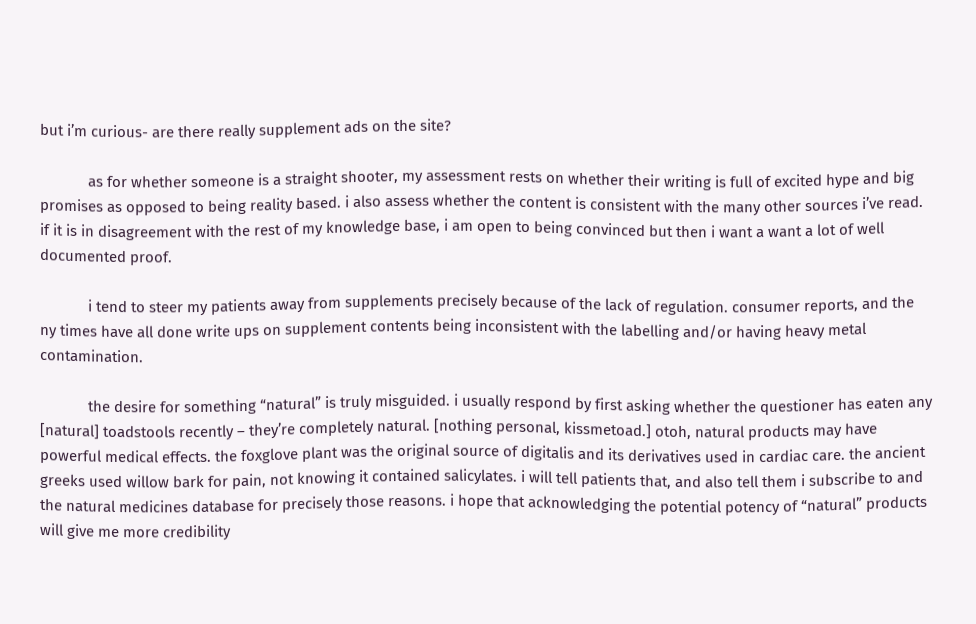but i’m curious- are there really supplement ads on the site?

            as for whether someone is a straight shooter, my assessment rests on whether their writing is full of excited hype and big promises as opposed to being reality based. i also assess whether the content is consistent with the many other sources i’ve read. if it is in disagreement with the rest of my knowledge base, i am open to being convinced but then i want a want a lot of well documented proof.

            i tend to steer my patients away from supplements precisely because of the lack of regulation. consumer reports, and the ny times have all done write ups on supplement contents being inconsistent with the labelling and/or having heavy metal contamination.

            the desire for something “natural” is truly misguided. i usually respond by first asking whether the questioner has eaten any [natural] toadstools recently – they’re completely natural. [nothing personal, kissmetoad.] otoh, natural products may have powerful medical effects. the foxglove plant was the original source of digitalis and its derivatives used in cardiac care. the ancient greeks used willow bark for pain, not knowing it contained salicylates. i will tell patients that, and also tell them i subscribe to and the natural medicines database for precisely those reasons. i hope that acknowledging the potential potency of “natural” products will give me more credibility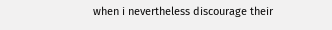when i nevertheless discourage their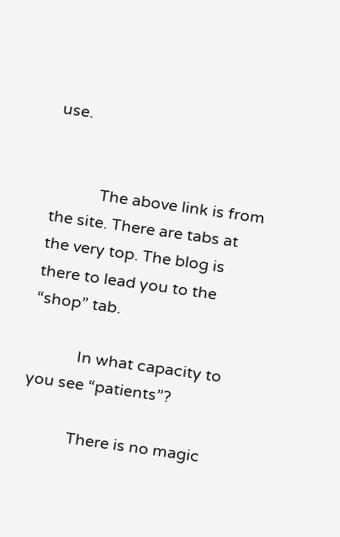use.


            The above link is from the site. There are tabs at the very top. The blog is there to lead you to the “shop” tab.

            In what capacity to you see “patients”?

            There is no magic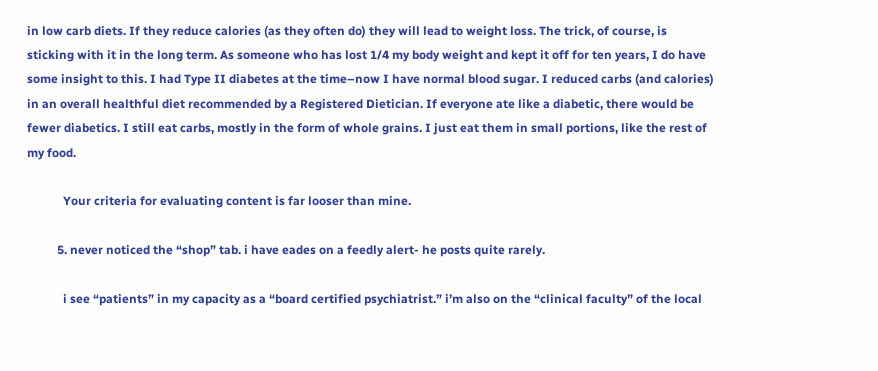in low carb diets. If they reduce calories (as they often do) they will lead to weight loss. The trick, of course, is sticking with it in the long term. As someone who has lost 1/4 my body weight and kept it off for ten years, I do have some insight to this. I had Type II diabetes at the time–now I have normal blood sugar. I reduced carbs (and calories) in an overall healthful diet recommended by a Registered Dietician. If everyone ate like a diabetic, there would be fewer diabetics. I still eat carbs, mostly in the form of whole grains. I just eat them in small portions, like the rest of my food.

            Your criteria for evaluating content is far looser than mine.

          5. never noticed the “shop” tab. i have eades on a feedly alert- he posts quite rarely.

            i see “patients” in my capacity as a “board certified psychiatrist.” i’m also on the “clinical faculty” of the local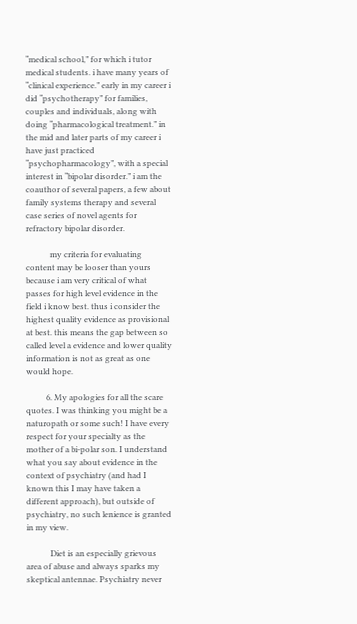“medical school,” for which i tutor medical students. i have many years of “clinical experience.” early in my career i did “psychotherapy” for families, couples and individuals, along with doing “pharmacological treatment.” in the mid and later parts of my career i have just practiced “psychopharmacology”, with a special interest in “bipolar disorder.” i am the coauthor of several papers, a few about family systems therapy and several case series of novel agents for refractory bipolar disorder.

            my criteria for evaluating content may be looser than yours because i am very critical of what passes for high level evidence in the field i know best. thus i consider the highest quality evidence as provisional at best. this means the gap between so called level a evidence and lower quality information is not as great as one would hope.

          6. My apologies for all the scare quotes. I was thinking you might be a naturopath or some such! I have every respect for your specialty as the mother of a bi-polar son. I understand what you say about evidence in the context of psychiatry (and had I known this I may have taken a different approach), but outside of psychiatry, no such lenience is granted in my view.

            Diet is an especially grievous area of abuse and always sparks my skeptical antennae. Psychiatry never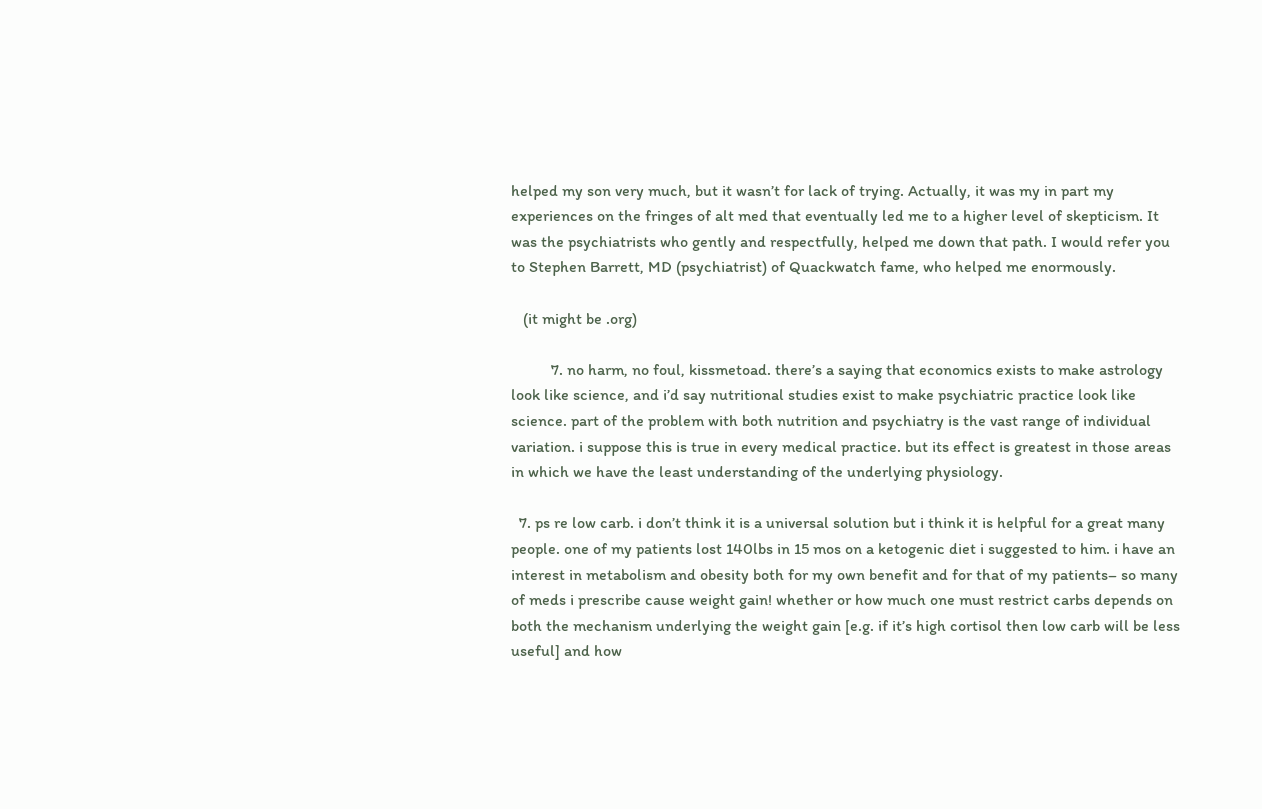helped my son very much, but it wasn’t for lack of trying. Actually, it was my in part my experiences on the fringes of alt med that eventually led me to a higher level of skepticism. It was the psychiatrists who gently and respectfully, helped me down that path. I would refer you to Stephen Barrett, MD (psychiatrist) of Quackwatch fame, who helped me enormously.

   (it might be .org)

          7. no harm, no foul, kissmetoad. there’s a saying that economics exists to make astrology look like science, and i’d say nutritional studies exist to make psychiatric practice look like science. part of the problem with both nutrition and psychiatry is the vast range of individual variation. i suppose this is true in every medical practice. but its effect is greatest in those areas in which we have the least understanding of the underlying physiology.

  7. ps re low carb. i don’t think it is a universal solution but i think it is helpful for a great many people. one of my patients lost 140lbs in 15 mos on a ketogenic diet i suggested to him. i have an interest in metabolism and obesity both for my own benefit and for that of my patients– so many of meds i prescribe cause weight gain! whether or how much one must restrict carbs depends on both the mechanism underlying the weight gain [e.g. if it’s high cortisol then low carb will be less useful] and how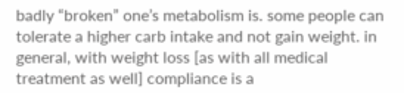badly “broken” one’s metabolism is. some people can tolerate a higher carb intake and not gain weight. in general, with weight loss [as with all medical treatment as well] compliance is a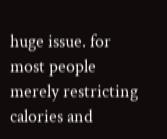huge issue. for most people merely restricting calories and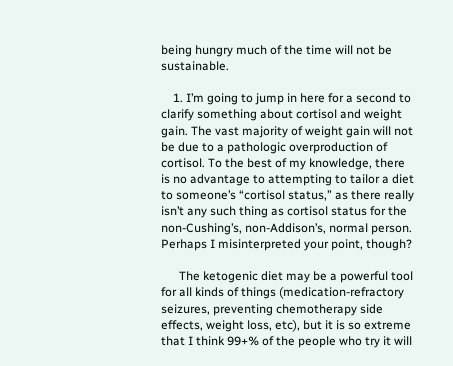being hungry much of the time will not be sustainable.

    1. I’m going to jump in here for a second to clarify something about cortisol and weight gain. The vast majority of weight gain will not be due to a pathologic overproduction of cortisol. To the best of my knowledge, there is no advantage to attempting to tailor a diet to someone’s “cortisol status,” as there really isn’t any such thing as cortisol status for the non-Cushing’s, non-Addison’s, normal person. Perhaps I misinterpreted your point, though?

      The ketogenic diet may be a powerful tool for all kinds of things (medication-refractory seizures, preventing chemotherapy side effects, weight loss, etc), but it is so extreme that I think 99+% of the people who try it will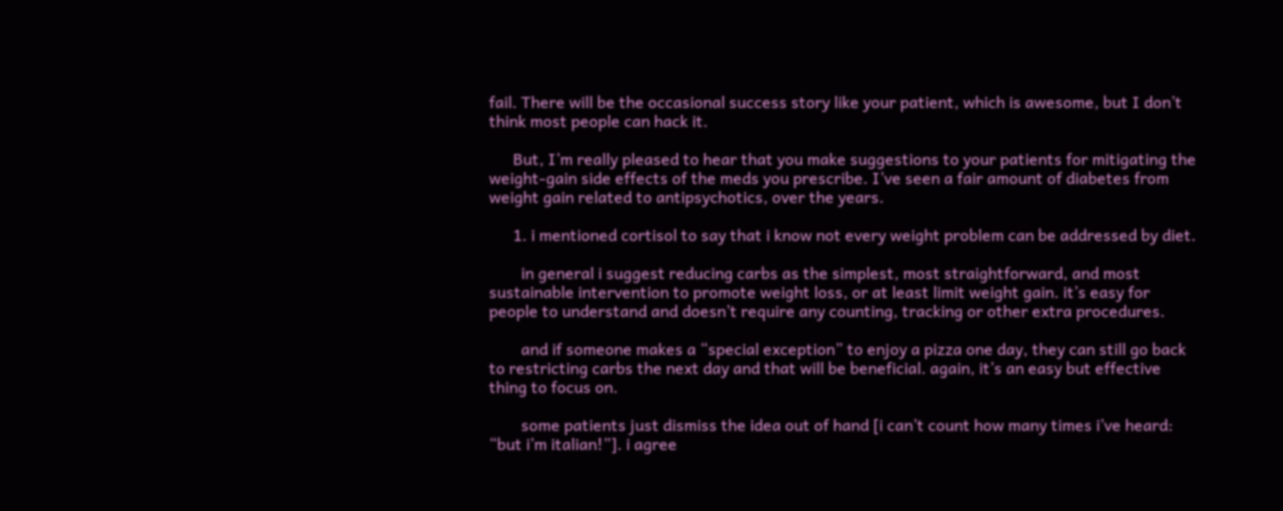fail. There will be the occasional success story like your patient, which is awesome, but I don’t think most people can hack it.

      But, I’m really pleased to hear that you make suggestions to your patients for mitigating the weight-gain side effects of the meds you prescribe. I’ve seen a fair amount of diabetes from weight gain related to antipsychotics, over the years.

      1. i mentioned cortisol to say that i know not every weight problem can be addressed by diet.

        in general i suggest reducing carbs as the simplest, most straightforward, and most sustainable intervention to promote weight loss, or at least limit weight gain. it’s easy for people to understand and doesn’t require any counting, tracking or other extra procedures.

        and if someone makes a “special exception” to enjoy a pizza one day, they can still go back to restricting carbs the next day and that will be beneficial. again, it’s an easy but effective thing to focus on.

        some patients just dismiss the idea out of hand [i can’t count how many times i’ve heard: “but i’m italian!”]. i agree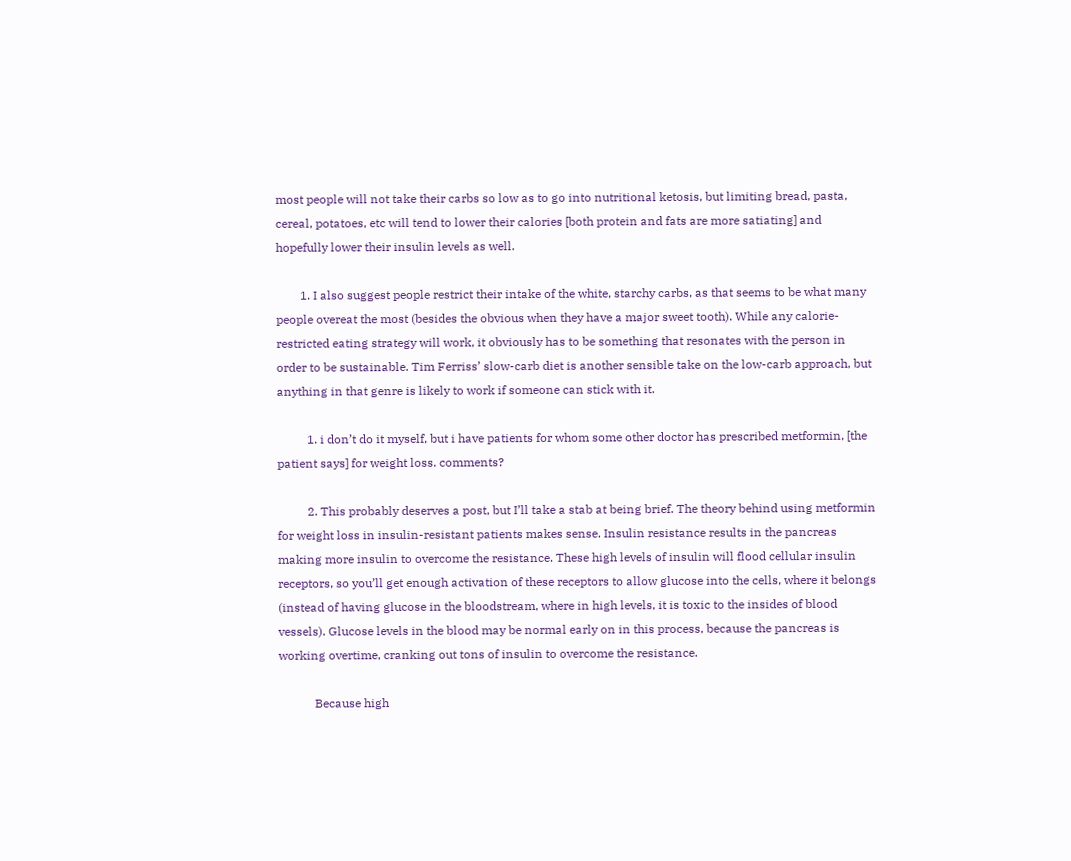most people will not take their carbs so low as to go into nutritional ketosis, but limiting bread, pasta, cereal, potatoes, etc will tend to lower their calories [both protein and fats are more satiating] and hopefully lower their insulin levels as well.

        1. I also suggest people restrict their intake of the white, starchy carbs, as that seems to be what many people overeat the most (besides the obvious when they have a major sweet tooth). While any calorie-restricted eating strategy will work, it obviously has to be something that resonates with the person in order to be sustainable. Tim Ferriss’ slow-carb diet is another sensible take on the low-carb approach, but anything in that genre is likely to work if someone can stick with it.

          1. i don’t do it myself, but i have patients for whom some other doctor has prescribed metformin, [the patient says] for weight loss. comments?

          2. This probably deserves a post, but I’ll take a stab at being brief. The theory behind using metformin for weight loss in insulin-resistant patients makes sense. Insulin resistance results in the pancreas making more insulin to overcome the resistance. These high levels of insulin will flood cellular insulin receptors, so you’ll get enough activation of these receptors to allow glucose into the cells, where it belongs (instead of having glucose in the bloodstream, where in high levels, it is toxic to the insides of blood vessels). Glucose levels in the blood may be normal early on in this process, because the pancreas is working overtime, cranking out tons of insulin to overcome the resistance.

            Because high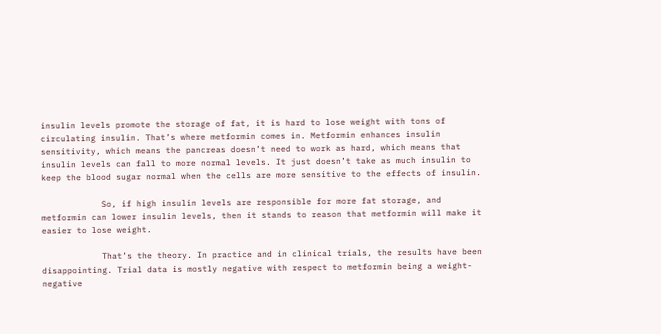insulin levels promote the storage of fat, it is hard to lose weight with tons of circulating insulin. That’s where metformin comes in. Metformin enhances insulin sensitivity, which means the pancreas doesn’t need to work as hard, which means that insulin levels can fall to more normal levels. It just doesn’t take as much insulin to keep the blood sugar normal when the cells are more sensitive to the effects of insulin.

            So, if high insulin levels are responsible for more fat storage, and metformin can lower insulin levels, then it stands to reason that metformin will make it easier to lose weight.

            That’s the theory. In practice and in clinical trials, the results have been disappointing. Trial data is mostly negative with respect to metformin being a weight-negative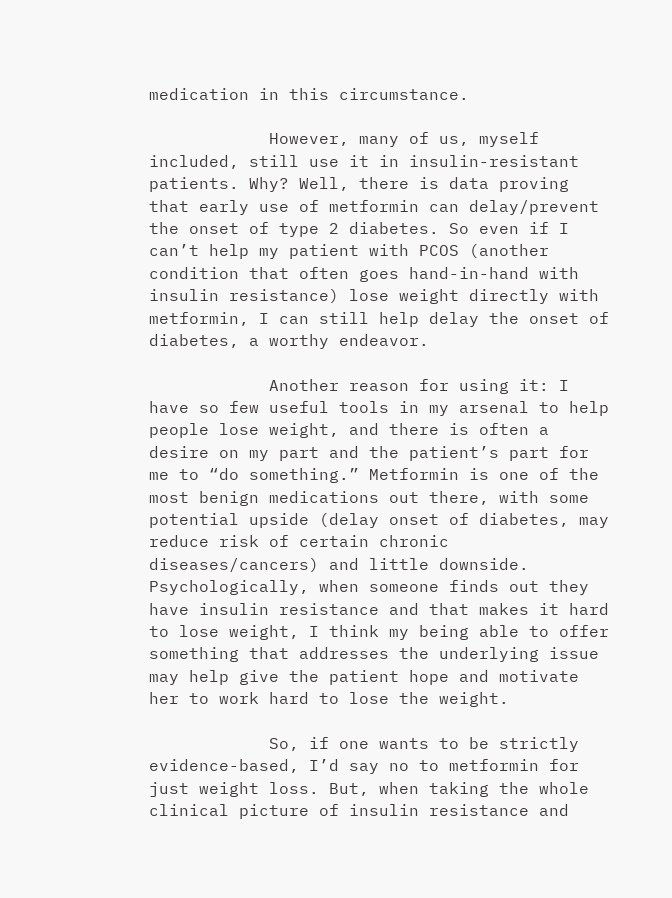medication in this circumstance.

            However, many of us, myself included, still use it in insulin-resistant patients. Why? Well, there is data proving that early use of metformin can delay/prevent the onset of type 2 diabetes. So even if I can’t help my patient with PCOS (another condition that often goes hand-in-hand with insulin resistance) lose weight directly with metformin, I can still help delay the onset of diabetes, a worthy endeavor.

            Another reason for using it: I have so few useful tools in my arsenal to help people lose weight, and there is often a desire on my part and the patient’s part for me to “do something.” Metformin is one of the most benign medications out there, with some potential upside (delay onset of diabetes, may reduce risk of certain chronic diseases/cancers) and little downside. Psychologically, when someone finds out they have insulin resistance and that makes it hard to lose weight, I think my being able to offer something that addresses the underlying issue may help give the patient hope and motivate her to work hard to lose the weight.

            So, if one wants to be strictly evidence-based, I’d say no to metformin for just weight loss. But, when taking the whole clinical picture of insulin resistance and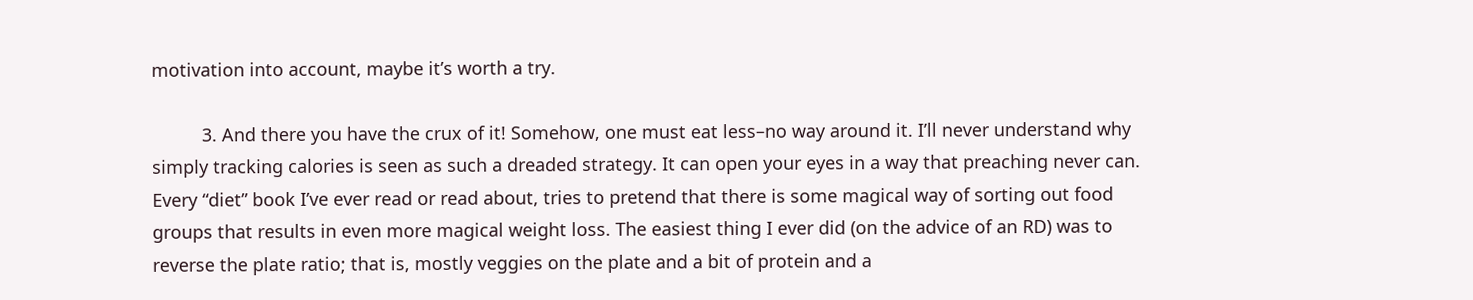motivation into account, maybe it’s worth a try.

          3. And there you have the crux of it! Somehow, one must eat less–no way around it. I’ll never understand why simply tracking calories is seen as such a dreaded strategy. It can open your eyes in a way that preaching never can. Every “diet” book I’ve ever read or read about, tries to pretend that there is some magical way of sorting out food groups that results in even more magical weight loss. The easiest thing I ever did (on the advice of an RD) was to reverse the plate ratio; that is, mostly veggies on the plate and a bit of protein and a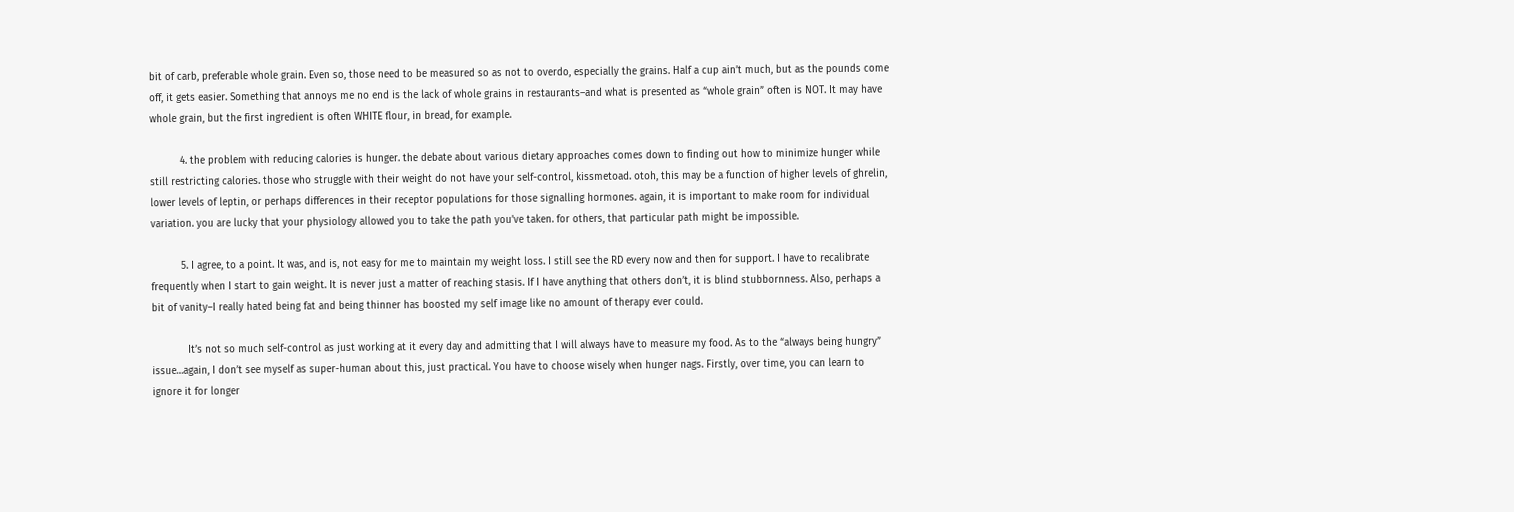bit of carb, preferable whole grain. Even so, those need to be measured so as not to overdo, especially the grains. Half a cup ain’t much, but as the pounds come off, it gets easier. Something that annoys me no end is the lack of whole grains in restaurants–and what is presented as “whole grain” often is NOT. It may have whole grain, but the first ingredient is often WHITE flour, in bread, for example.

          4. the problem with reducing calories is hunger. the debate about various dietary approaches comes down to finding out how to minimize hunger while still restricting calories. those who struggle with their weight do not have your self-control, kissmetoad. otoh, this may be a function of higher levels of ghrelin, lower levels of leptin, or perhaps differences in their receptor populations for those signalling hormones. again, it is important to make room for individual variation. you are lucky that your physiology allowed you to take the path you’ve taken. for others, that particular path might be impossible.

          5. I agree, to a point. It was, and is, not easy for me to maintain my weight loss. I still see the RD every now and then for support. I have to recalibrate frequently when I start to gain weight. It is never just a matter of reaching stasis. If I have anything that others don’t, it is blind stubbornness. Also, perhaps a bit of vanity–I really hated being fat and being thinner has boosted my self image like no amount of therapy ever could.

            It’s not so much self-control as just working at it every day and admitting that I will always have to measure my food. As to the “always being hungry” issue…again, I don’t see myself as super-human about this, just practical. You have to choose wisely when hunger nags. Firstly, over time, you can learn to ignore it for longer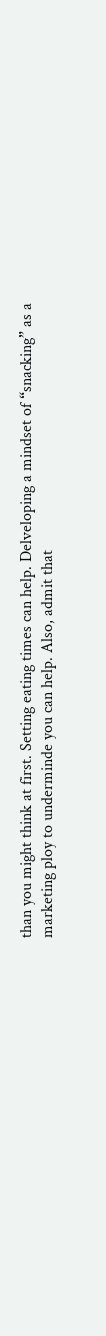than you might think at first. Setting eating times can help. Delveloping a mindset of “snacking” as a marketing ploy to underminde you can help. Also, admit that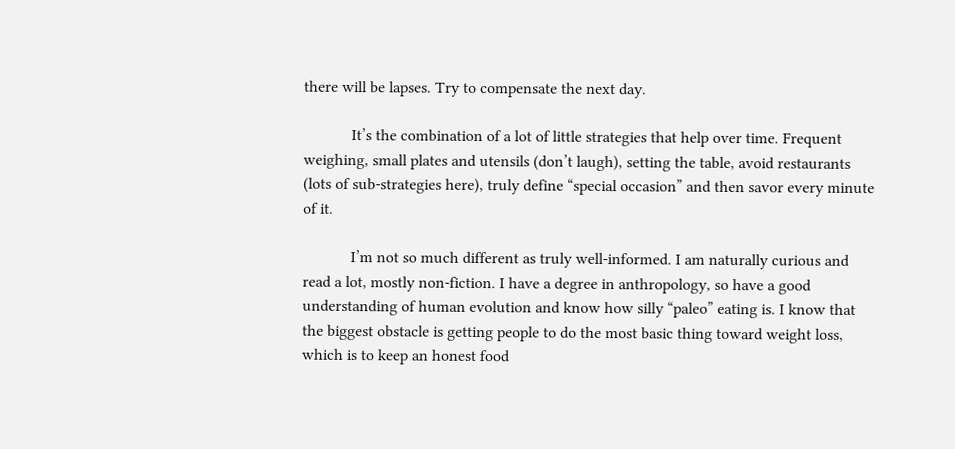there will be lapses. Try to compensate the next day.

            It’s the combination of a lot of little strategies that help over time. Frequent weighing, small plates and utensils (don’t laugh), setting the table, avoid restaurants (lots of sub-strategies here), truly define “special occasion” and then savor every minute of it.

            I’m not so much different as truly well-informed. I am naturally curious and read a lot, mostly non-fiction. I have a degree in anthropology, so have a good understanding of human evolution and know how silly “paleo” eating is. I know that the biggest obstacle is getting people to do the most basic thing toward weight loss, which is to keep an honest food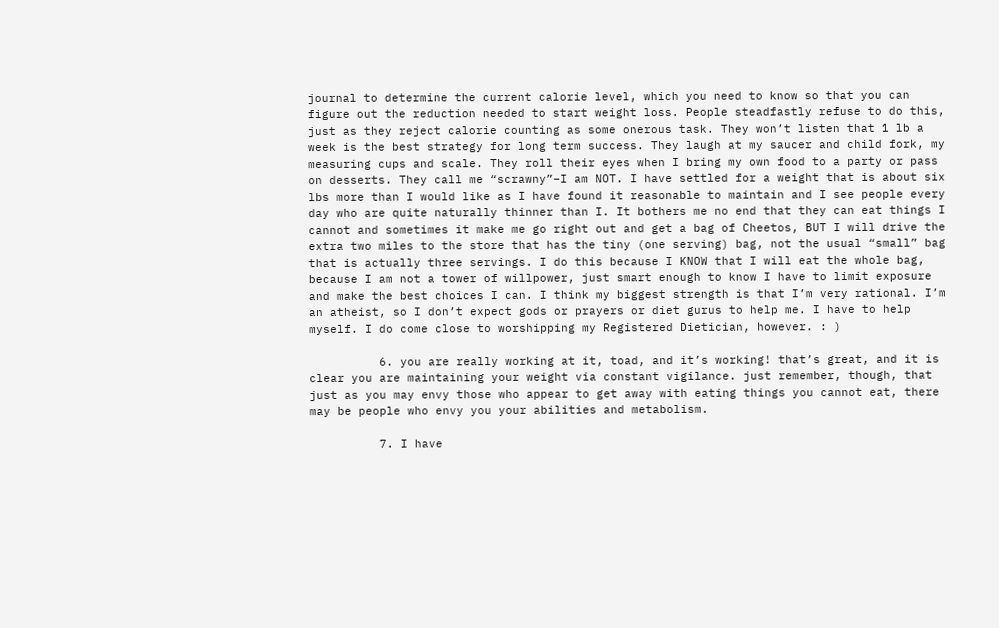journal to determine the current calorie level, which you need to know so that you can figure out the reduction needed to start weight loss. People steadfastly refuse to do this, just as they reject calorie counting as some onerous task. They won’t listen that 1 lb a week is the best strategy for long term success. They laugh at my saucer and child fork, my measuring cups and scale. They roll their eyes when I bring my own food to a party or pass on desserts. They call me “scrawny”–I am NOT. I have settled for a weight that is about six lbs more than I would like as I have found it reasonable to maintain and I see people every day who are quite naturally thinner than I. It bothers me no end that they can eat things I cannot and sometimes it make me go right out and get a bag of Cheetos, BUT I will drive the extra two miles to the store that has the tiny (one serving) bag, not the usual “small” bag that is actually three servings. I do this because I KNOW that I will eat the whole bag, because I am not a tower of willpower, just smart enough to know I have to limit exposure and make the best choices I can. I think my biggest strength is that I’m very rational. I’m an atheist, so I don’t expect gods or prayers or diet gurus to help me. I have to help myself. I do come close to worshipping my Registered Dietician, however. : )

          6. you are really working at it, toad, and it’s working! that’s great, and it is clear you are maintaining your weight via constant vigilance. just remember, though, that just as you may envy those who appear to get away with eating things you cannot eat, there may be people who envy you your abilities and metabolism.

          7. I have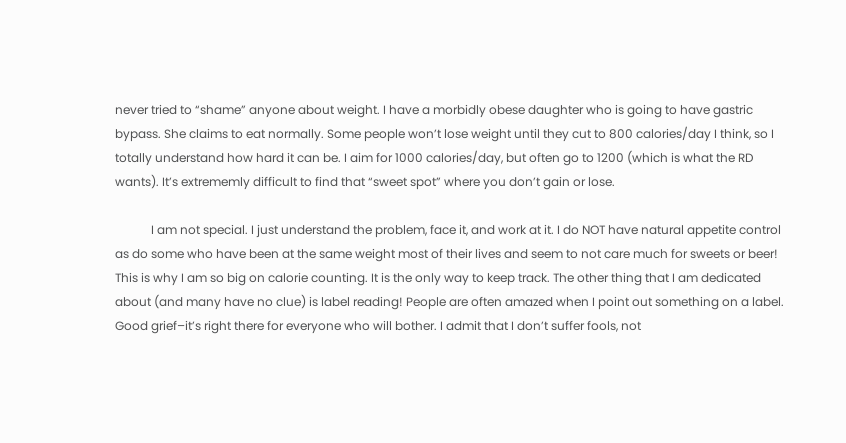never tried to “shame” anyone about weight. I have a morbidly obese daughter who is going to have gastric bypass. She claims to eat normally. Some people won’t lose weight until they cut to 800 calories/day I think, so I totally understand how hard it can be. I aim for 1000 calories/day, but often go to 1200 (which is what the RD wants). It’s extrememly difficult to find that “sweet spot” where you don’t gain or lose.

            I am not special. I just understand the problem, face it, and work at it. I do NOT have natural appetite control as do some who have been at the same weight most of their lives and seem to not care much for sweets or beer! This is why I am so big on calorie counting. It is the only way to keep track. The other thing that I am dedicated about (and many have no clue) is label reading! People are often amazed when I point out something on a label. Good grief–it’s right there for everyone who will bother. I admit that I don’t suffer fools, not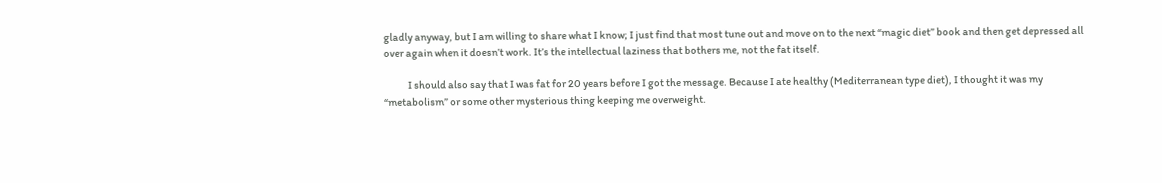gladly anyway, but I am willing to share what I know; I just find that most tune out and move on to the next “magic diet” book and then get depressed all over again when it doesn’t work. It’s the intellectual laziness that bothers me, not the fat itself.

            I should also say that I was fat for 20 years before I got the message. Because I ate healthy (Mediterranean type diet), I thought it was my “metabolism” or some other mysterious thing keeping me overweight.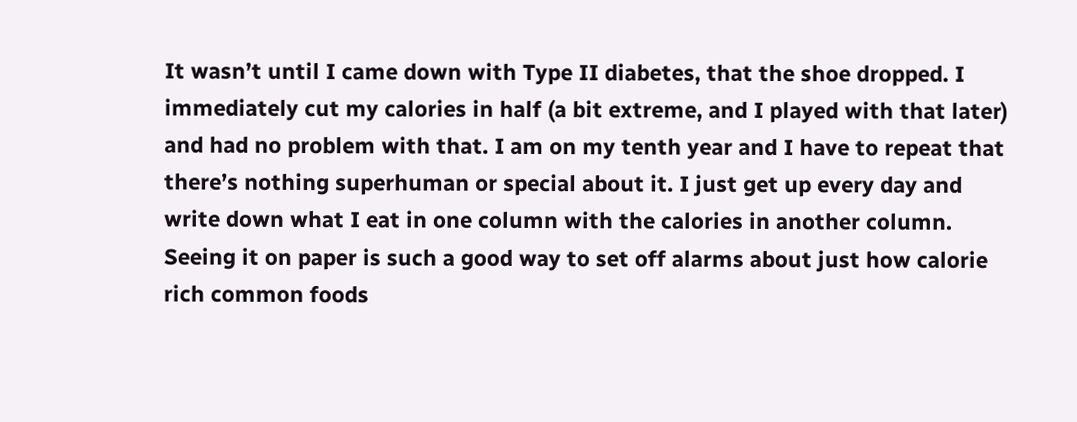It wasn’t until I came down with Type II diabetes, that the shoe dropped. I immediately cut my calories in half (a bit extreme, and I played with that later) and had no problem with that. I am on my tenth year and I have to repeat that there’s nothing superhuman or special about it. I just get up every day and write down what I eat in one column with the calories in another column. Seeing it on paper is such a good way to set off alarms about just how calorie rich common foods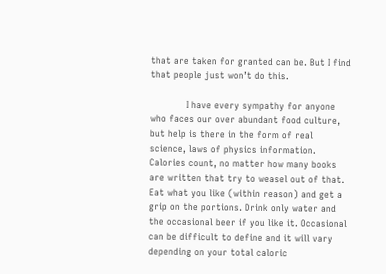that are taken for granted can be. But I find that people just won’t do this.

            I have every sympathy for anyone who faces our over abundant food culture, but help is there in the form of real science, laws of physics information. Calories count, no matter how many books are written that try to weasel out of that. Eat what you like (within reason) and get a grip on the portions. Drink only water and the occasional beer if you like it. Occasional can be difficult to define and it will vary depending on your total caloric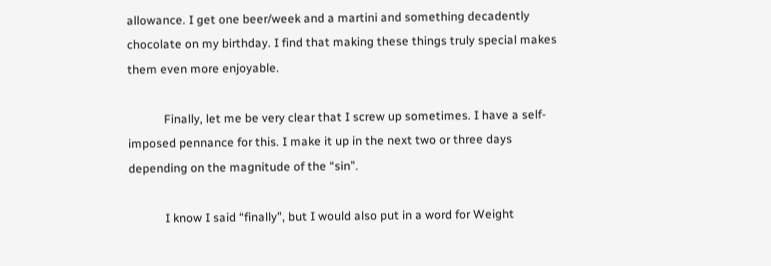allowance. I get one beer/week and a martini and something decadently chocolate on my birthday. I find that making these things truly special makes them even more enjoyable.

            Finally, let me be very clear that I screw up sometimes. I have a self-imposed pennance for this. I make it up in the next two or three days depending on the magnitude of the “sin”.

            I know I said “finally”, but I would also put in a word for Weight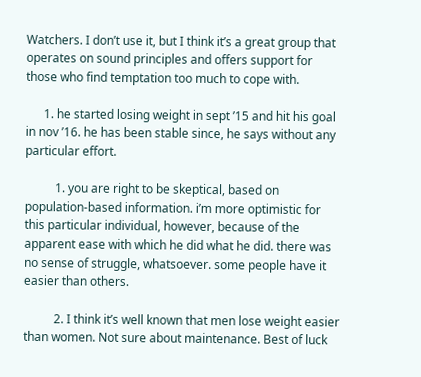Watchers. I don’t use it, but I think it’s a great group that operates on sound principles and offers support for those who find temptation too much to cope with.

      1. he started losing weight in sept ’15 and hit his goal in nov ’16. he has been stable since, he says without any particular effort.

          1. you are right to be skeptical, based on population-based information. i’m more optimistic for this particular individual, however, because of the apparent ease with which he did what he did. there was no sense of struggle, whatsoever. some people have it easier than others.

          2. I think it’s well known that men lose weight easier than women. Not sure about maintenance. Best of luck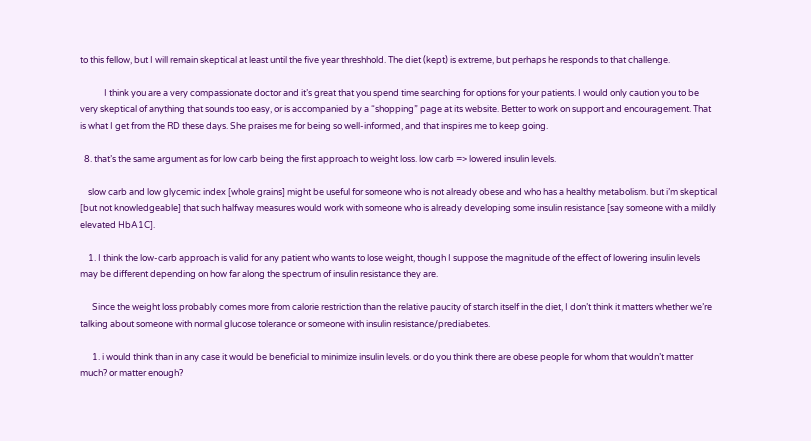to this fellow, but I will remain skeptical at least until the five year threshhold. The diet (kept) is extreme, but perhaps he responds to that challenge.

            I think you are a very compassionate doctor and it’s great that you spend time searching for options for your patients. I would only caution you to be very skeptical of anything that sounds too easy, or is accompanied by a “shopping” page at its website. Better to work on support and encouragement. That is what I get from the RD these days. She praises me for being so well-informed, and that inspires me to keep going.

  8. that’s the same argument as for low carb being the first approach to weight loss. low carb => lowered insulin levels.

    slow carb and low glycemic index [whole grains] might be useful for someone who is not already obese and who has a healthy metabolism. but i’m skeptical [but not knowledgeable] that such halfway measures would work with someone who is already developing some insulin resistance [say someone with a mildly elevated HbA1C].

    1. I think the low-carb approach is valid for any patient who wants to lose weight, though I suppose the magnitude of the effect of lowering insulin levels may be different depending on how far along the spectrum of insulin resistance they are.

      Since the weight loss probably comes more from calorie restriction than the relative paucity of starch itself in the diet, I don’t think it matters whether we’re talking about someone with normal glucose tolerance or someone with insulin resistance/prediabetes.

      1. i would think than in any case it would be beneficial to minimize insulin levels. or do you think there are obese people for whom that wouldn’t matter much? or matter enough?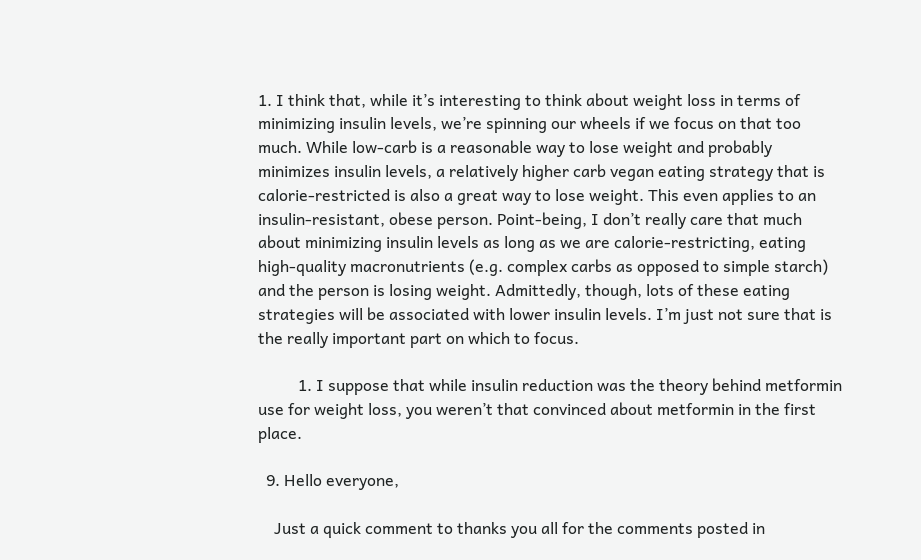1. I think that, while it’s interesting to think about weight loss in terms of minimizing insulin levels, we’re spinning our wheels if we focus on that too much. While low-carb is a reasonable way to lose weight and probably minimizes insulin levels, a relatively higher carb vegan eating strategy that is calorie-restricted is also a great way to lose weight. This even applies to an insulin-resistant, obese person. Point-being, I don’t really care that much about minimizing insulin levels as long as we are calorie-restricting, eating high-quality macronutrients (e.g. complex carbs as opposed to simple starch) and the person is losing weight. Admittedly, though, lots of these eating strategies will be associated with lower insulin levels. I’m just not sure that is the really important part on which to focus.

          1. I suppose that while insulin reduction was the theory behind metformin use for weight loss, you weren’t that convinced about metformin in the first place.

  9. Hello everyone,

    Just a quick comment to thanks you all for the comments posted in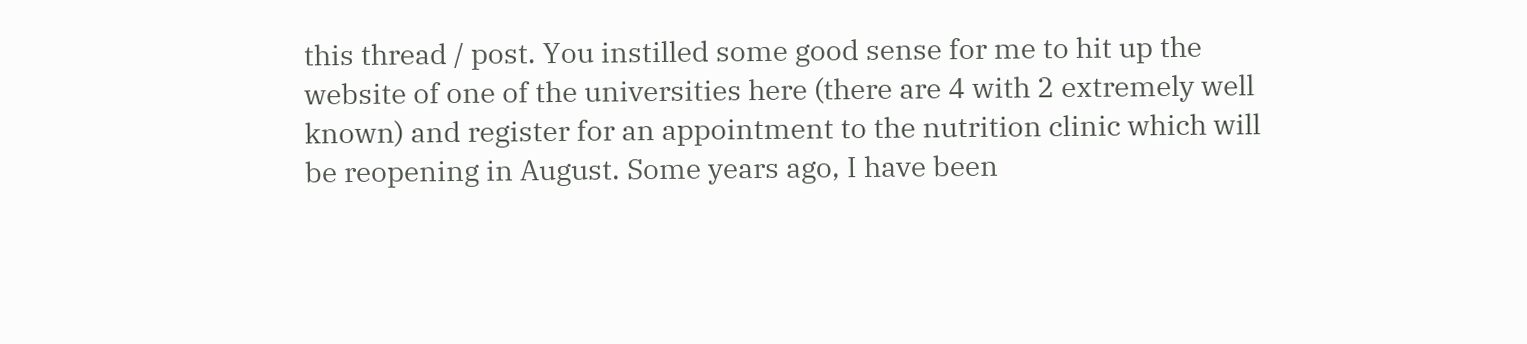this thread / post. You instilled some good sense for me to hit up the website of one of the universities here (there are 4 with 2 extremely well known) and register for an appointment to the nutrition clinic which will be reopening in August. Some years ago, I have been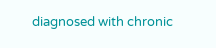diagnosed with chronic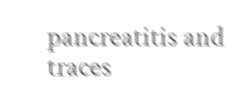pancreatitis and traces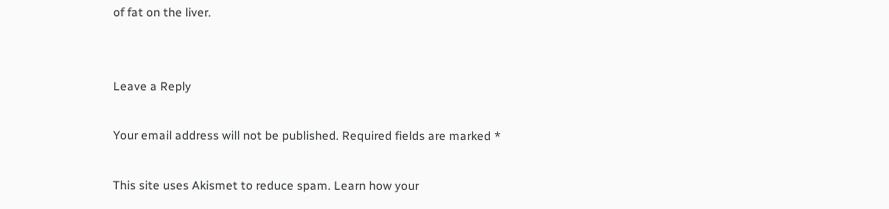of fat on the liver.


Leave a Reply

Your email address will not be published. Required fields are marked *

This site uses Akismet to reduce spam. Learn how your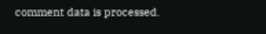comment data is processed.